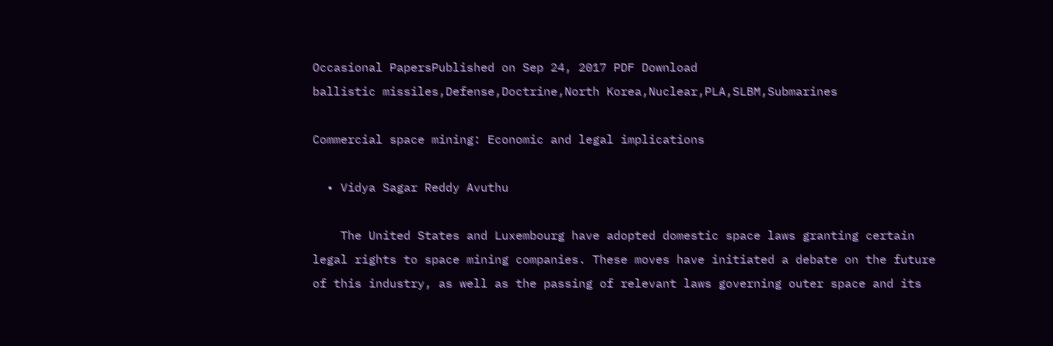Occasional PapersPublished on Sep 24, 2017 PDF Download
ballistic missiles,Defense,Doctrine,North Korea,Nuclear,PLA,SLBM,Submarines

Commercial space mining: Economic and legal implications

  • Vidya Sagar Reddy Avuthu

    The United States and Luxembourg have adopted domestic space laws granting certain legal rights to space mining companies. These moves have initiated a debate on the future of this industry, as well as the passing of relevant laws governing outer space and its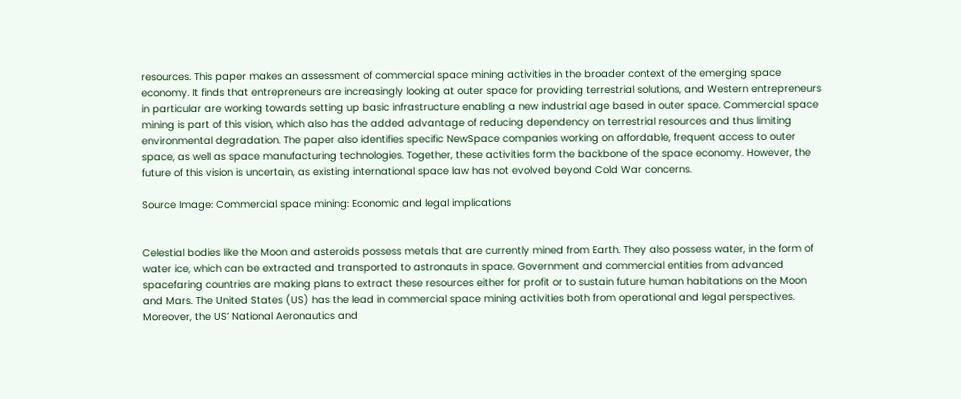resources. This paper makes an assessment of commercial space mining activities in the broader context of the emerging space economy. It finds that entrepreneurs are increasingly looking at outer space for providing terrestrial solutions, and Western entrepreneurs in particular are working towards setting up basic infrastructure enabling a new industrial age based in outer space. Commercial space mining is part of this vision, which also has the added advantage of reducing dependency on terrestrial resources and thus limiting environmental degradation. The paper also identifies specific NewSpace companies working on affordable, frequent access to outer space, as well as space manufacturing technologies. Together, these activities form the backbone of the space economy. However, the future of this vision is uncertain, as existing international space law has not evolved beyond Cold War concerns.

Source Image: Commercial space mining: Economic and legal implications


Celestial bodies like the Moon and asteroids possess metals that are currently mined from Earth. They also possess water, in the form of water ice, which can be extracted and transported to astronauts in space. Government and commercial entities from advanced spacefaring countries are making plans to extract these resources either for profit or to sustain future human habitations on the Moon and Mars. The United States (US) has the lead in commercial space mining activities both from operational and legal perspectives. Moreover, the US’ National Aeronautics and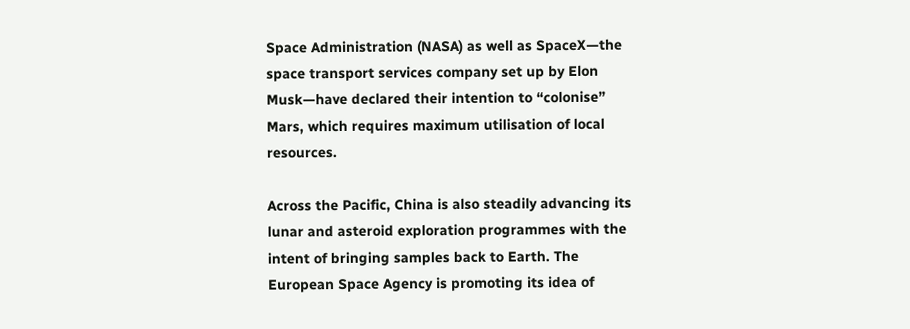Space Administration (NASA) as well as SpaceX—the space transport services company set up by Elon Musk—have declared their intention to “colonise” Mars, which requires maximum utilisation of local resources.

Across the Pacific, China is also steadily advancing its lunar and asteroid exploration programmes with the intent of bringing samples back to Earth. The European Space Agency is promoting its idea of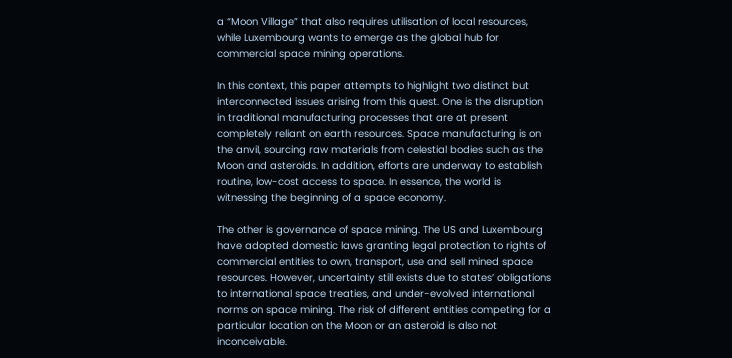a “Moon Village” that also requires utilisation of local resources, while Luxembourg wants to emerge as the global hub for commercial space mining operations.

In this context, this paper attempts to highlight two distinct but interconnected issues arising from this quest. One is the disruption in traditional manufacturing processes that are at present completely reliant on earth resources. Space manufacturing is on the anvil, sourcing raw materials from celestial bodies such as the Moon and asteroids. In addition, efforts are underway to establish routine, low-cost access to space. In essence, the world is witnessing the beginning of a space economy.

The other is governance of space mining. The US and Luxembourg have adopted domestic laws granting legal protection to rights of commercial entities to own, transport, use and sell mined space resources. However, uncertainty still exists due to states’ obligations to international space treaties, and under-evolved international norms on space mining. The risk of different entities competing for a particular location on the Moon or an asteroid is also not inconceivable.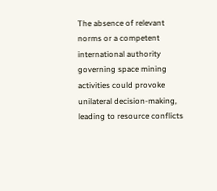The absence of relevant norms or a competent international authority governing space mining activities could provoke unilateral decision-making, leading to resource conflicts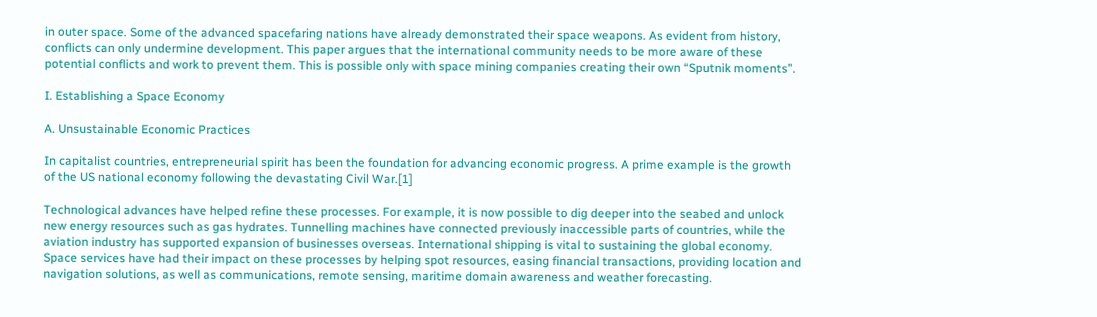in outer space. Some of the advanced spacefaring nations have already demonstrated their space weapons. As evident from history, conflicts can only undermine development. This paper argues that the international community needs to be more aware of these potential conflicts and work to prevent them. This is possible only with space mining companies creating their own “Sputnik moments”.

I. Establishing a Space Economy

A. Unsustainable Economic Practices

In capitalist countries, entrepreneurial spirit has been the foundation for advancing economic progress. A prime example is the growth of the US national economy following the devastating Civil War.[1]

Technological advances have helped refine these processes. For example, it is now possible to dig deeper into the seabed and unlock new energy resources such as gas hydrates. Tunnelling machines have connected previously inaccessible parts of countries, while the aviation industry has supported expansion of businesses overseas. International shipping is vital to sustaining the global economy. Space services have had their impact on these processes by helping spot resources, easing financial transactions, providing location and navigation solutions, as well as communications, remote sensing, maritime domain awareness and weather forecasting.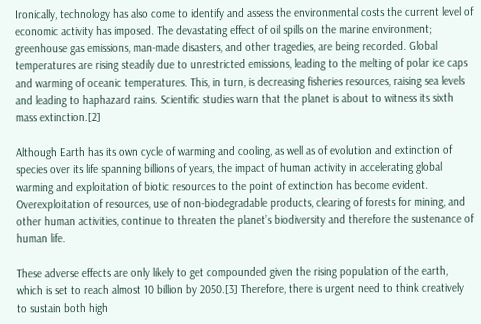Ironically, technology has also come to identify and assess the environmental costs the current level of economic activity has imposed. The devastating effect of oil spills on the marine environment; greenhouse gas emissions, man-made disasters, and other tragedies, are being recorded. Global temperatures are rising steadily due to unrestricted emissions, leading to the melting of polar ice caps and warming of oceanic temperatures. This, in turn, is decreasing fisheries resources, raising sea levels and leading to haphazard rains. Scientific studies warn that the planet is about to witness its sixth mass extinction.[2]

Although Earth has its own cycle of warming and cooling, as well as of evolution and extinction of species over its life spanning billions of years, the impact of human activity in accelerating global warming and exploitation of biotic resources to the point of extinction has become evident. Overexploitation of resources, use of non-biodegradable products, clearing of forests for mining, and other human activities, continue to threaten the planet’s biodiversity and therefore the sustenance of human life.

These adverse effects are only likely to get compounded given the rising population of the earth, which is set to reach almost 10 billion by 2050.[3] Therefore, there is urgent need to think creatively to sustain both high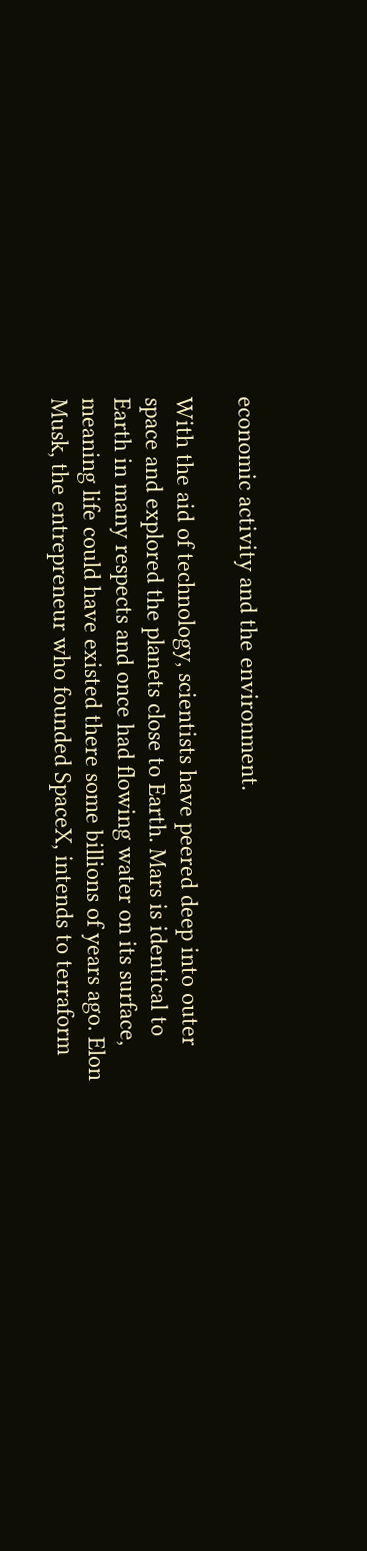economic activity and the environment.

With the aid of technology, scientists have peered deep into outer space and explored the planets close to Earth. Mars is identical to Earth in many respects and once had flowing water on its surface, meaning life could have existed there some billions of years ago. Elon Musk, the entrepreneur who founded SpaceX, intends to terraform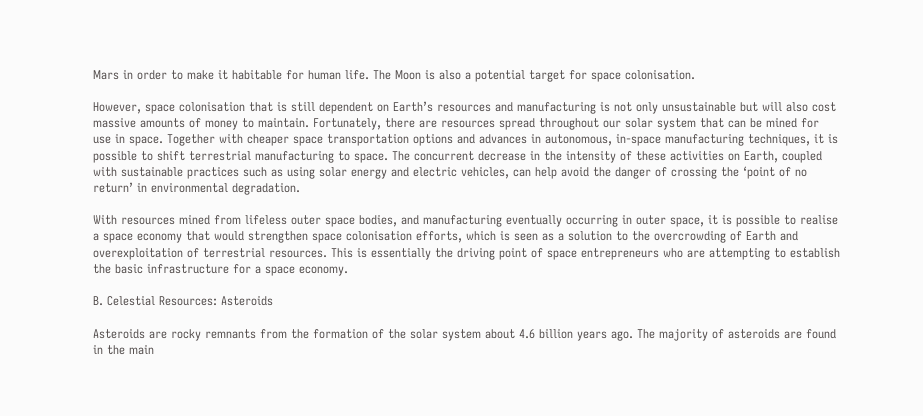Mars in order to make it habitable for human life. The Moon is also a potential target for space colonisation.

However, space colonisation that is still dependent on Earth’s resources and manufacturing is not only unsustainable but will also cost massive amounts of money to maintain. Fortunately, there are resources spread throughout our solar system that can be mined for use in space. Together with cheaper space transportation options and advances in autonomous, in-space manufacturing techniques, it is possible to shift terrestrial manufacturing to space. The concurrent decrease in the intensity of these activities on Earth, coupled with sustainable practices such as using solar energy and electric vehicles, can help avoid the danger of crossing the ‘point of no return’ in environmental degradation.

With resources mined from lifeless outer space bodies, and manufacturing eventually occurring in outer space, it is possible to realise a space economy that would strengthen space colonisation efforts, which is seen as a solution to the overcrowding of Earth and overexploitation of terrestrial resources. This is essentially the driving point of space entrepreneurs who are attempting to establish the basic infrastructure for a space economy.

B. Celestial Resources: Asteroids

Asteroids are rocky remnants from the formation of the solar system about 4.6 billion years ago. The majority of asteroids are found in the main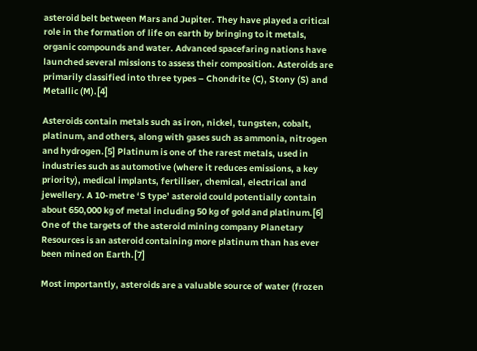asteroid belt between Mars and Jupiter. They have played a critical role in the formation of life on earth by bringing to it metals, organic compounds and water. Advanced spacefaring nations have launched several missions to assess their composition. Asteroids are primarily classified into three types – Chondrite (C), Stony (S) and Metallic (M).[4]

Asteroids contain metals such as iron, nickel, tungsten, cobalt, platinum, and others, along with gases such as ammonia, nitrogen and hydrogen.[5] Platinum is one of the rarest metals, used in industries such as automotive (where it reduces emissions, a key priority), medical implants, fertiliser, chemical, electrical and jewellery. A 10-metre ‘S type’ asteroid could potentially contain about 650,000 kg of metal including 50 kg of gold and platinum.[6] One of the targets of the asteroid mining company Planetary Resources is an asteroid containing more platinum than has ever been mined on Earth.[7]

Most importantly, asteroids are a valuable source of water (frozen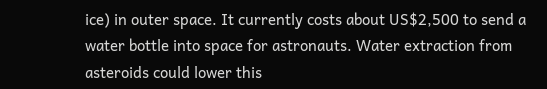ice) in outer space. It currently costs about US$2,500 to send a water bottle into space for astronauts. Water extraction from asteroids could lower this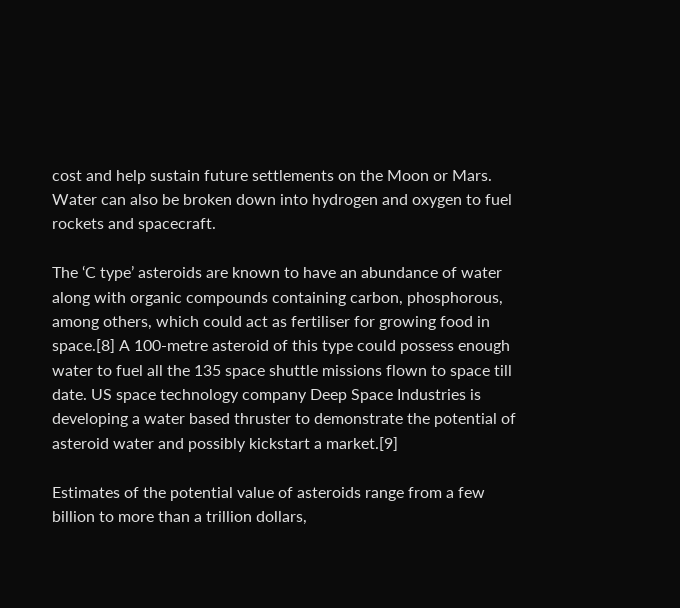cost and help sustain future settlements on the Moon or Mars. Water can also be broken down into hydrogen and oxygen to fuel rockets and spacecraft.

The ‘C type’ asteroids are known to have an abundance of water along with organic compounds containing carbon, phosphorous, among others, which could act as fertiliser for growing food in space.[8] A 100-metre asteroid of this type could possess enough water to fuel all the 135 space shuttle missions flown to space till date. US space technology company Deep Space Industries is developing a water based thruster to demonstrate the potential of asteroid water and possibly kickstart a market.[9]

Estimates of the potential value of asteroids range from a few billion to more than a trillion dollars,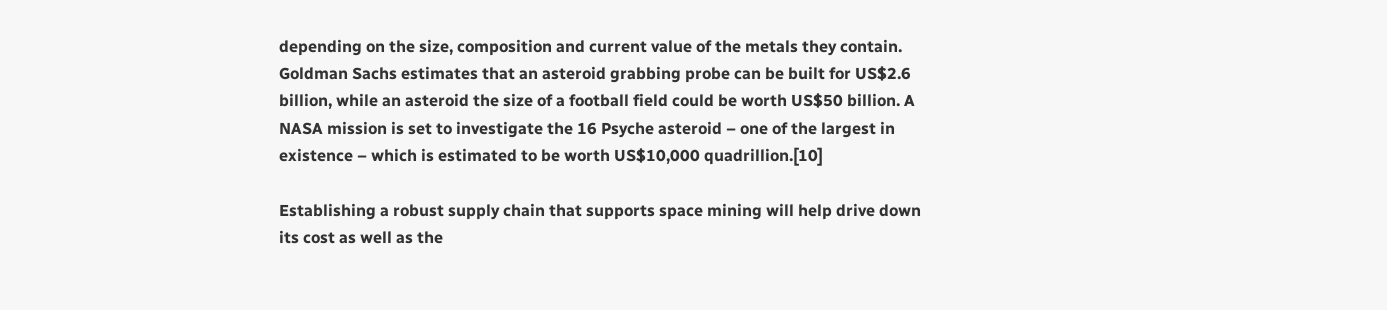depending on the size, composition and current value of the metals they contain. Goldman Sachs estimates that an asteroid grabbing probe can be built for US$2.6 billion, while an asteroid the size of a football field could be worth US$50 billion. A NASA mission is set to investigate the 16 Psyche asteroid – one of the largest in existence – which is estimated to be worth US$10,000 quadrillion.[10]

Establishing a robust supply chain that supports space mining will help drive down its cost as well as the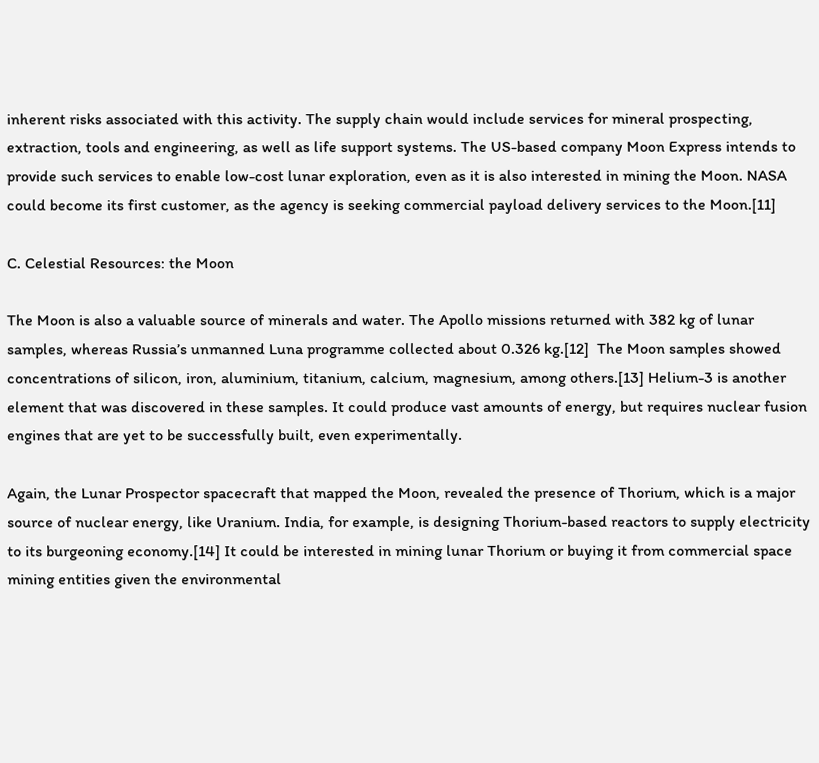inherent risks associated with this activity. The supply chain would include services for mineral prospecting, extraction, tools and engineering, as well as life support systems. The US-based company Moon Express intends to provide such services to enable low-cost lunar exploration, even as it is also interested in mining the Moon. NASA could become its first customer, as the agency is seeking commercial payload delivery services to the Moon.[11]

C. Celestial Resources: the Moon

The Moon is also a valuable source of minerals and water. The Apollo missions returned with 382 kg of lunar samples, whereas Russia’s unmanned Luna programme collected about 0.326 kg.[12]  The Moon samples showed concentrations of silicon, iron, aluminium, titanium, calcium, magnesium, among others.[13] Helium-3 is another element that was discovered in these samples. It could produce vast amounts of energy, but requires nuclear fusion engines that are yet to be successfully built, even experimentally.

Again, the Lunar Prospector spacecraft that mapped the Moon, revealed the presence of Thorium, which is a major source of nuclear energy, like Uranium. India, for example, is designing Thorium-based reactors to supply electricity to its burgeoning economy.[14] It could be interested in mining lunar Thorium or buying it from commercial space mining entities given the environmental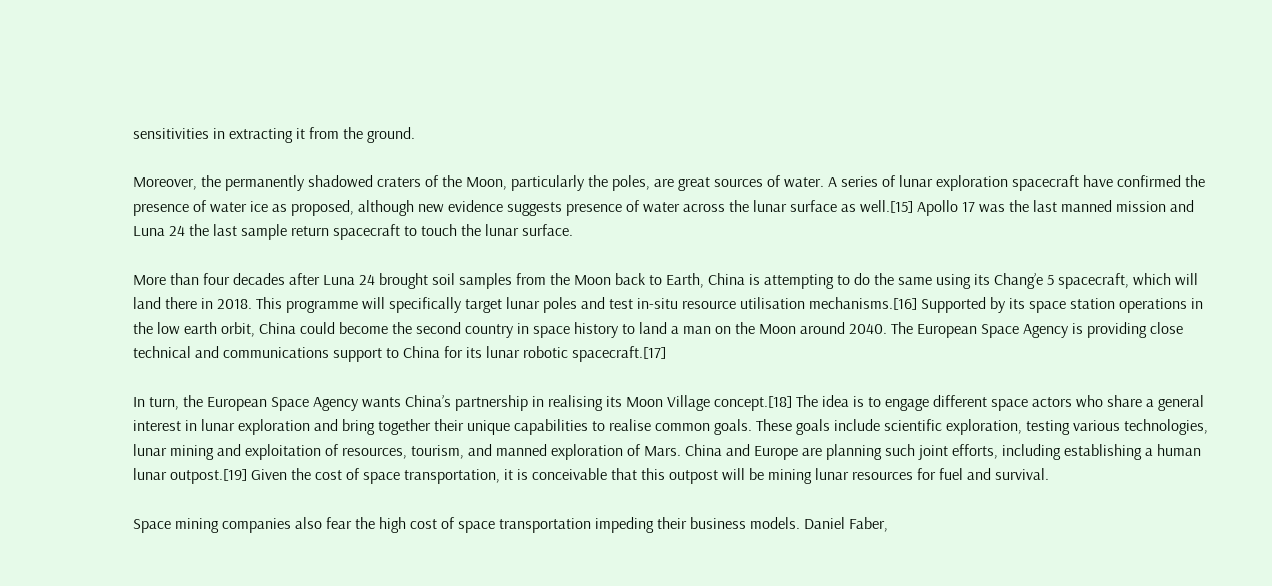sensitivities in extracting it from the ground.

Moreover, the permanently shadowed craters of the Moon, particularly the poles, are great sources of water. A series of lunar exploration spacecraft have confirmed the presence of water ice as proposed, although new evidence suggests presence of water across the lunar surface as well.[15] Apollo 17 was the last manned mission and Luna 24 the last sample return spacecraft to touch the lunar surface.

More than four decades after Luna 24 brought soil samples from the Moon back to Earth, China is attempting to do the same using its Chang’e 5 spacecraft, which will land there in 2018. This programme will specifically target lunar poles and test in-situ resource utilisation mechanisms.[16] Supported by its space station operations in the low earth orbit, China could become the second country in space history to land a man on the Moon around 2040. The European Space Agency is providing close technical and communications support to China for its lunar robotic spacecraft.[17]

In turn, the European Space Agency wants China’s partnership in realising its Moon Village concept.[18] The idea is to engage different space actors who share a general interest in lunar exploration and bring together their unique capabilities to realise common goals. These goals include scientific exploration, testing various technologies, lunar mining and exploitation of resources, tourism, and manned exploration of Mars. China and Europe are planning such joint efforts, including establishing a human lunar outpost.[19] Given the cost of space transportation, it is conceivable that this outpost will be mining lunar resources for fuel and survival.

Space mining companies also fear the high cost of space transportation impeding their business models. Daniel Faber,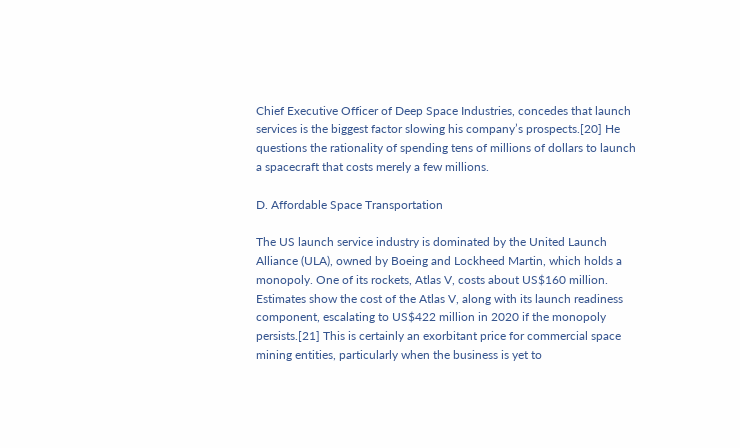Chief Executive Officer of Deep Space Industries, concedes that launch services is the biggest factor slowing his company’s prospects.[20] He questions the rationality of spending tens of millions of dollars to launch a spacecraft that costs merely a few millions.

D. Affordable Space Transportation

The US launch service industry is dominated by the United Launch Alliance (ULA), owned by Boeing and Lockheed Martin, which holds a monopoly. One of its rockets, Atlas V, costs about US$160 million. Estimates show the cost of the Atlas V, along with its launch readiness component, escalating to US$422 million in 2020 if the monopoly persists.[21] This is certainly an exorbitant price for commercial space mining entities, particularly when the business is yet to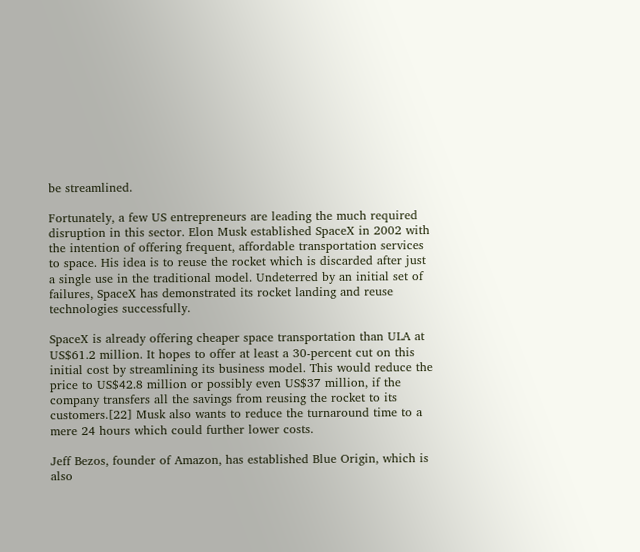be streamlined.

Fortunately, a few US entrepreneurs are leading the much required disruption in this sector. Elon Musk established SpaceX in 2002 with the intention of offering frequent, affordable transportation services to space. His idea is to reuse the rocket which is discarded after just a single use in the traditional model. Undeterred by an initial set of failures, SpaceX has demonstrated its rocket landing and reuse technologies successfully.

SpaceX is already offering cheaper space transportation than ULA at US$61.2 million. It hopes to offer at least a 30-percent cut on this initial cost by streamlining its business model. This would reduce the price to US$42.8 million or possibly even US$37 million, if the company transfers all the savings from reusing the rocket to its customers.[22] Musk also wants to reduce the turnaround time to a mere 24 hours which could further lower costs.

Jeff Bezos, founder of Amazon, has established Blue Origin, which is also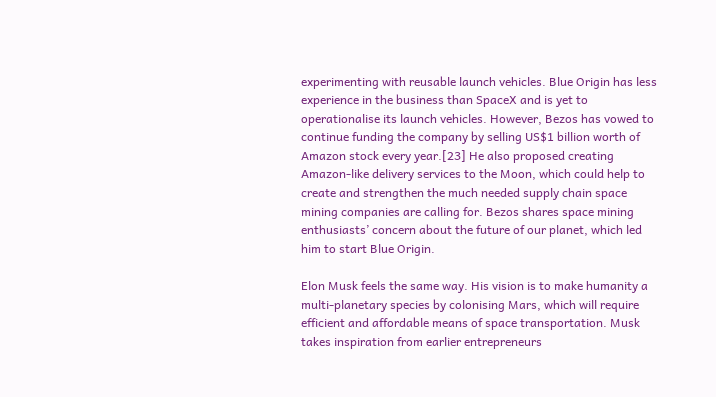experimenting with reusable launch vehicles. Blue Origin has less experience in the business than SpaceX and is yet to operationalise its launch vehicles. However, Bezos has vowed to continue funding the company by selling US$1 billion worth of Amazon stock every year.[23] He also proposed creating Amazon-like delivery services to the Moon, which could help to create and strengthen the much needed supply chain space mining companies are calling for. Bezos shares space mining enthusiasts’ concern about the future of our planet, which led him to start Blue Origin.

Elon Musk feels the same way. His vision is to make humanity a multi-planetary species by colonising Mars, which will require efficient and affordable means of space transportation. Musk takes inspiration from earlier entrepreneurs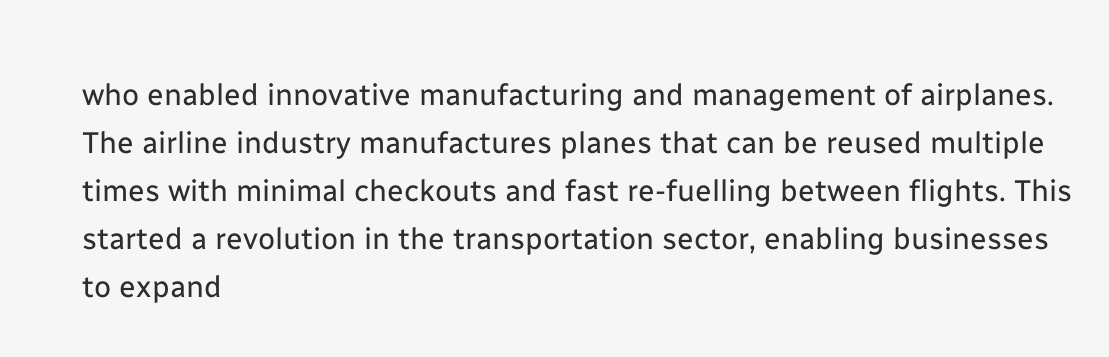who enabled innovative manufacturing and management of airplanes. The airline industry manufactures planes that can be reused multiple times with minimal checkouts and fast re-fuelling between flights. This started a revolution in the transportation sector, enabling businesses to expand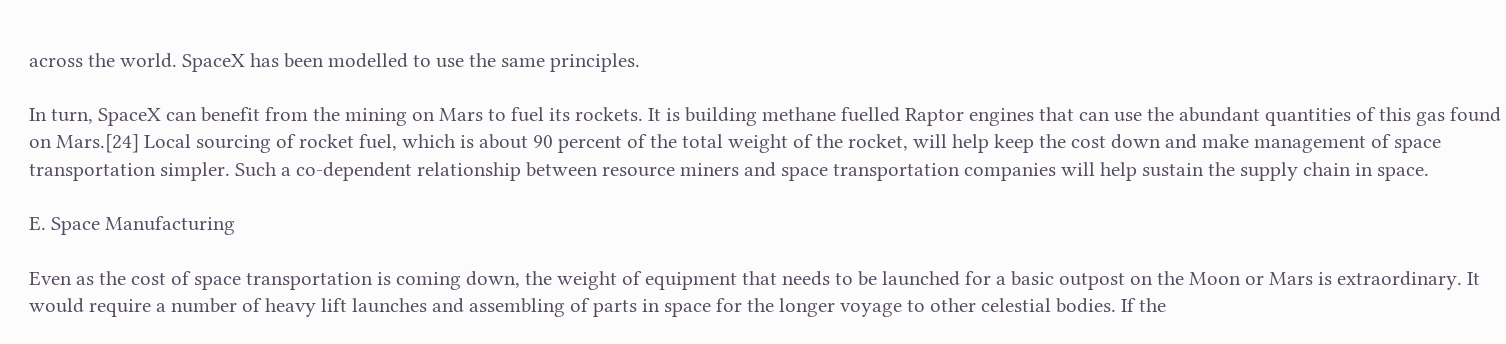across the world. SpaceX has been modelled to use the same principles.

In turn, SpaceX can benefit from the mining on Mars to fuel its rockets. It is building methane fuelled Raptor engines that can use the abundant quantities of this gas found on Mars.[24] Local sourcing of rocket fuel, which is about 90 percent of the total weight of the rocket, will help keep the cost down and make management of space transportation simpler. Such a co-dependent relationship between resource miners and space transportation companies will help sustain the supply chain in space.

E. Space Manufacturing

Even as the cost of space transportation is coming down, the weight of equipment that needs to be launched for a basic outpost on the Moon or Mars is extraordinary. It would require a number of heavy lift launches and assembling of parts in space for the longer voyage to other celestial bodies. If the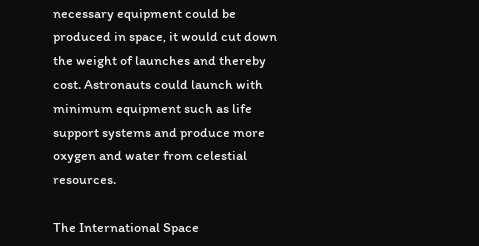necessary equipment could be produced in space, it would cut down the weight of launches and thereby cost. Astronauts could launch with minimum equipment such as life support systems and produce more oxygen and water from celestial resources.

The International Space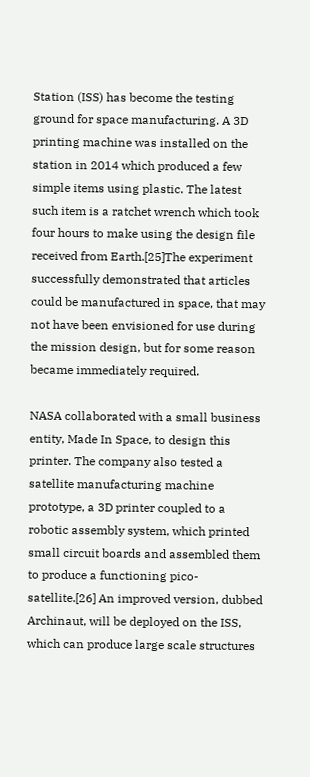Station (ISS) has become the testing ground for space manufacturing. A 3D printing machine was installed on the station in 2014 which produced a few simple items using plastic. The latest such item is a ratchet wrench which took four hours to make using the design file received from Earth.[25]The experiment successfully demonstrated that articles could be manufactured in space, that may not have been envisioned for use during the mission design, but for some reason became immediately required.

NASA collaborated with a small business entity, Made In Space, to design this printer. The company also tested a satellite manufacturing machine prototype, a 3D printer coupled to a robotic assembly system, which printed small circuit boards and assembled them to produce a functioning pico-satellite.[26] An improved version, dubbed Archinaut, will be deployed on the ISS, which can produce large scale structures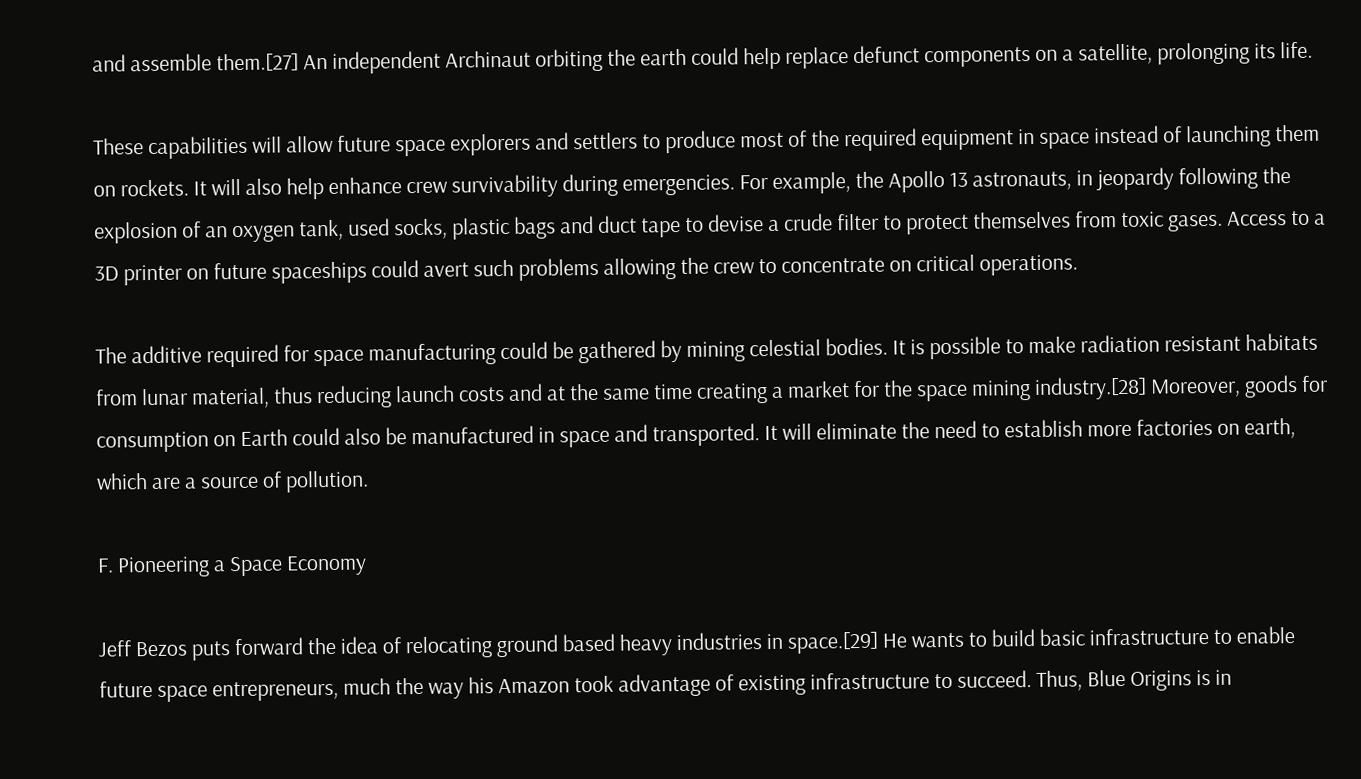and assemble them.[27] An independent Archinaut orbiting the earth could help replace defunct components on a satellite, prolonging its life.

These capabilities will allow future space explorers and settlers to produce most of the required equipment in space instead of launching them on rockets. It will also help enhance crew survivability during emergencies. For example, the Apollo 13 astronauts, in jeopardy following the explosion of an oxygen tank, used socks, plastic bags and duct tape to devise a crude filter to protect themselves from toxic gases. Access to a 3D printer on future spaceships could avert such problems allowing the crew to concentrate on critical operations.

The additive required for space manufacturing could be gathered by mining celestial bodies. It is possible to make radiation resistant habitats from lunar material, thus reducing launch costs and at the same time creating a market for the space mining industry.[28] Moreover, goods for consumption on Earth could also be manufactured in space and transported. It will eliminate the need to establish more factories on earth, which are a source of pollution.

F. Pioneering a Space Economy

Jeff Bezos puts forward the idea of relocating ground based heavy industries in space.[29] He wants to build basic infrastructure to enable future space entrepreneurs, much the way his Amazon took advantage of existing infrastructure to succeed. Thus, Blue Origins is in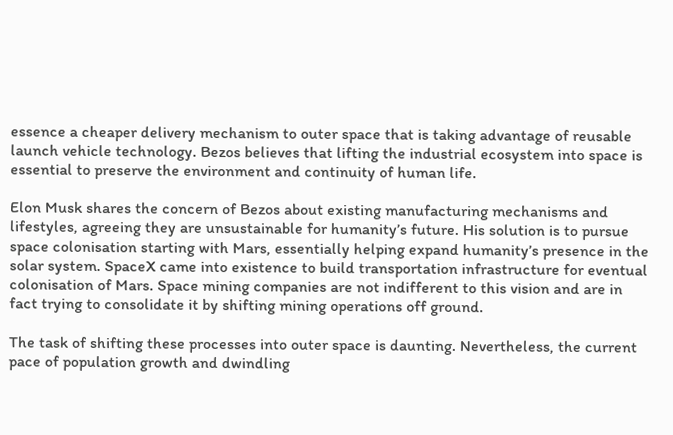essence a cheaper delivery mechanism to outer space that is taking advantage of reusable launch vehicle technology. Bezos believes that lifting the industrial ecosystem into space is essential to preserve the environment and continuity of human life.

Elon Musk shares the concern of Bezos about existing manufacturing mechanisms and lifestyles, agreeing they are unsustainable for humanity’s future. His solution is to pursue space colonisation starting with Mars, essentially helping expand humanity’s presence in the solar system. SpaceX came into existence to build transportation infrastructure for eventual colonisation of Mars. Space mining companies are not indifferent to this vision and are in fact trying to consolidate it by shifting mining operations off ground.

The task of shifting these processes into outer space is daunting. Nevertheless, the current pace of population growth and dwindling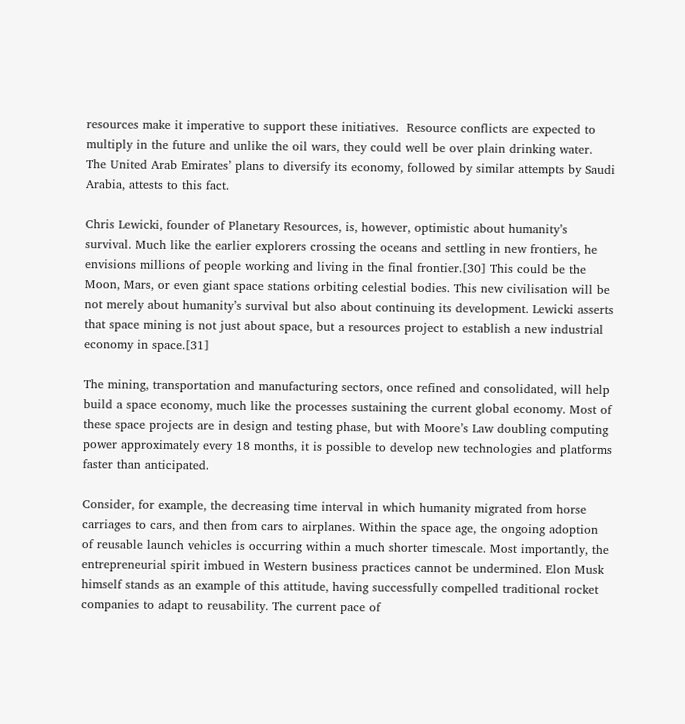resources make it imperative to support these initiatives.  Resource conflicts are expected to multiply in the future and unlike the oil wars, they could well be over plain drinking water. The United Arab Emirates’ plans to diversify its economy, followed by similar attempts by Saudi Arabia, attests to this fact.

Chris Lewicki, founder of Planetary Resources, is, however, optimistic about humanity’s survival. Much like the earlier explorers crossing the oceans and settling in new frontiers, he envisions millions of people working and living in the final frontier.[30] This could be the Moon, Mars, or even giant space stations orbiting celestial bodies. This new civilisation will be not merely about humanity’s survival but also about continuing its development. Lewicki asserts that space mining is not just about space, but a resources project to establish a new industrial economy in space.[31]

The mining, transportation and manufacturing sectors, once refined and consolidated, will help build a space economy, much like the processes sustaining the current global economy. Most of these space projects are in design and testing phase, but with Moore’s Law doubling computing power approximately every 18 months, it is possible to develop new technologies and platforms faster than anticipated.

Consider, for example, the decreasing time interval in which humanity migrated from horse carriages to cars, and then from cars to airplanes. Within the space age, the ongoing adoption of reusable launch vehicles is occurring within a much shorter timescale. Most importantly, the entrepreneurial spirit imbued in Western business practices cannot be undermined. Elon Musk himself stands as an example of this attitude, having successfully compelled traditional rocket companies to adapt to reusability. The current pace of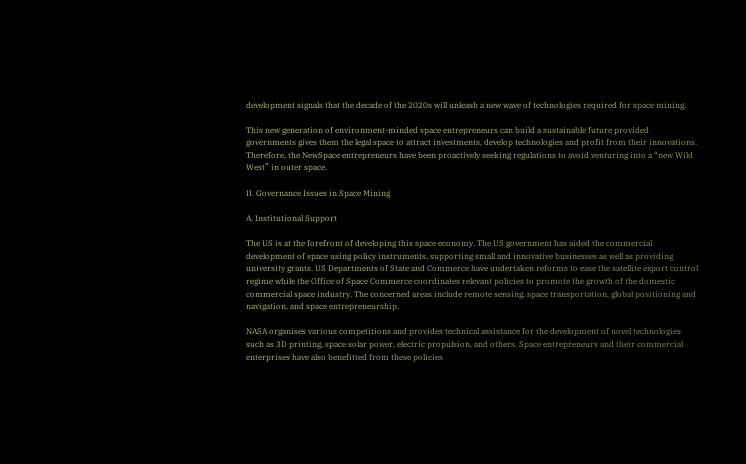development signals that the decade of the 2020s will unleash a new wave of technologies required for space mining.

This new generation of environment-minded space entrepreneurs can build a sustainable future provided governments gives them the legal space to attract investments, develop technologies and profit from their innovations. Therefore, the NewSpace entrepreneurs have been proactively seeking regulations to avoid venturing into a “new Wild West” in outer space.

II. Governance Issues in Space Mining

A. Institutional Support

The US is at the forefront of developing this space economy. The US government has aided the commercial development of space using policy instruments, supporting small and innovative businesses as well as providing university grants. US Departments of State and Commerce have undertaken reforms to ease the satellite export control regime while the Office of Space Commerce coordinates relevant policies to promote the growth of the domestic commercial space industry. The concerned areas include remote sensing, space transportation, global positioning and navigation, and space entrepreneurship.

NASA organises various competitions and provides technical assistance for the development of novel technologies such as 3D printing, space solar power, electric propulsion, and others. Space entrepreneurs and their commercial enterprises have also benefitted from these policies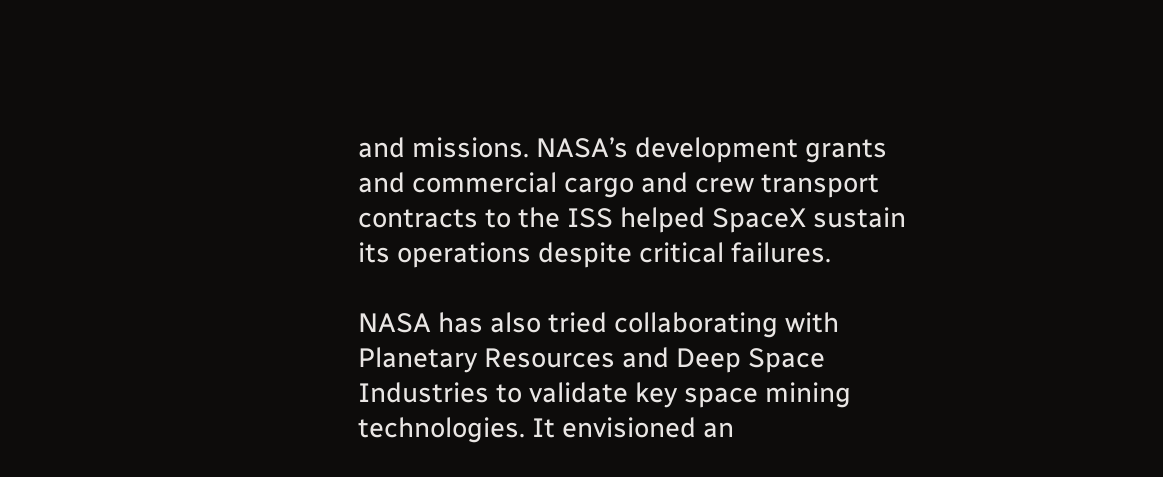and missions. NASA’s development grants and commercial cargo and crew transport contracts to the ISS helped SpaceX sustain its operations despite critical failures.

NASA has also tried collaborating with Planetary Resources and Deep Space Industries to validate key space mining technologies. It envisioned an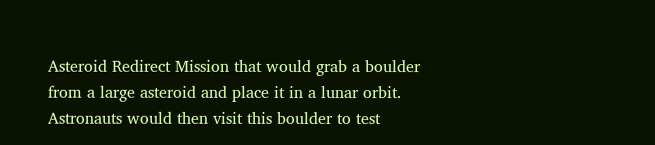Asteroid Redirect Mission that would grab a boulder from a large asteroid and place it in a lunar orbit. Astronauts would then visit this boulder to test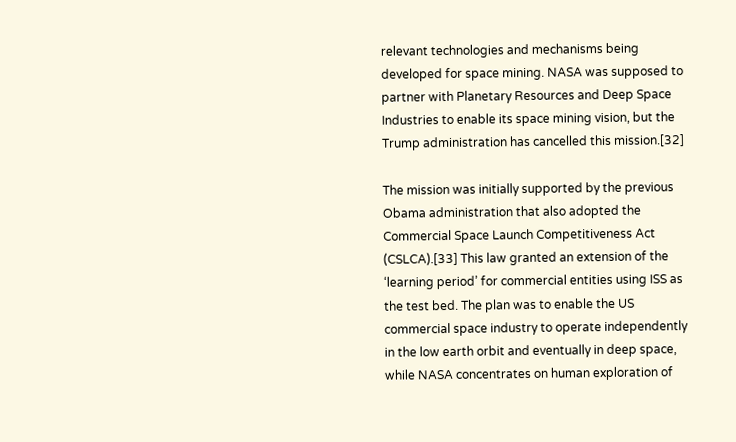relevant technologies and mechanisms being developed for space mining. NASA was supposed to partner with Planetary Resources and Deep Space Industries to enable its space mining vision, but the Trump administration has cancelled this mission.[32]

The mission was initially supported by the previous Obama administration that also adopted the Commercial Space Launch Competitiveness Act (CSLCA).[33] This law granted an extension of the ‘learning period’ for commercial entities using ISS as the test bed. The plan was to enable the US commercial space industry to operate independently in the low earth orbit and eventually in deep space, while NASA concentrates on human exploration of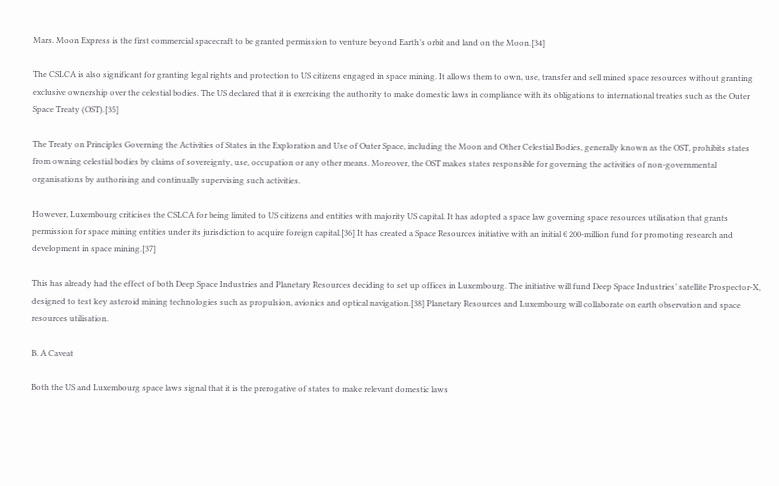Mars. Moon Express is the first commercial spacecraft to be granted permission to venture beyond Earth’s orbit and land on the Moon.[34]

The CSLCA is also significant for granting legal rights and protection to US citizens engaged in space mining. It allows them to own, use, transfer and sell mined space resources without granting exclusive ownership over the celestial bodies. The US declared that it is exercising the authority to make domestic laws in compliance with its obligations to international treaties such as the Outer Space Treaty (OST).[35]

The Treaty on Principles Governing the Activities of States in the Exploration and Use of Outer Space, including the Moon and Other Celestial Bodies, generally known as the OST, prohibits states from owning celestial bodies by claims of sovereignty, use, occupation or any other means. Moreover, the OST makes states responsible for governing the activities of non-governmental organisations by authorising and continually supervising such activities.

However, Luxembourg criticises the CSLCA for being limited to US citizens and entities with majority US capital. It has adopted a space law governing space resources utilisation that grants permission for space mining entities under its jurisdiction to acquire foreign capital.[36] It has created a Space Resources initiative with an initial € 200-million fund for promoting research and development in space mining.[37]

This has already had the effect of both Deep Space Industries and Planetary Resources deciding to set up offices in Luxembourg. The initiative will fund Deep Space Industries’ satellite Prospector-X, designed to test key asteroid mining technologies such as propulsion, avionics and optical navigation.[38] Planetary Resources and Luxembourg will collaborate on earth observation and space resources utilisation.

B. A Caveat

Both the US and Luxembourg space laws signal that it is the prerogative of states to make relevant domestic laws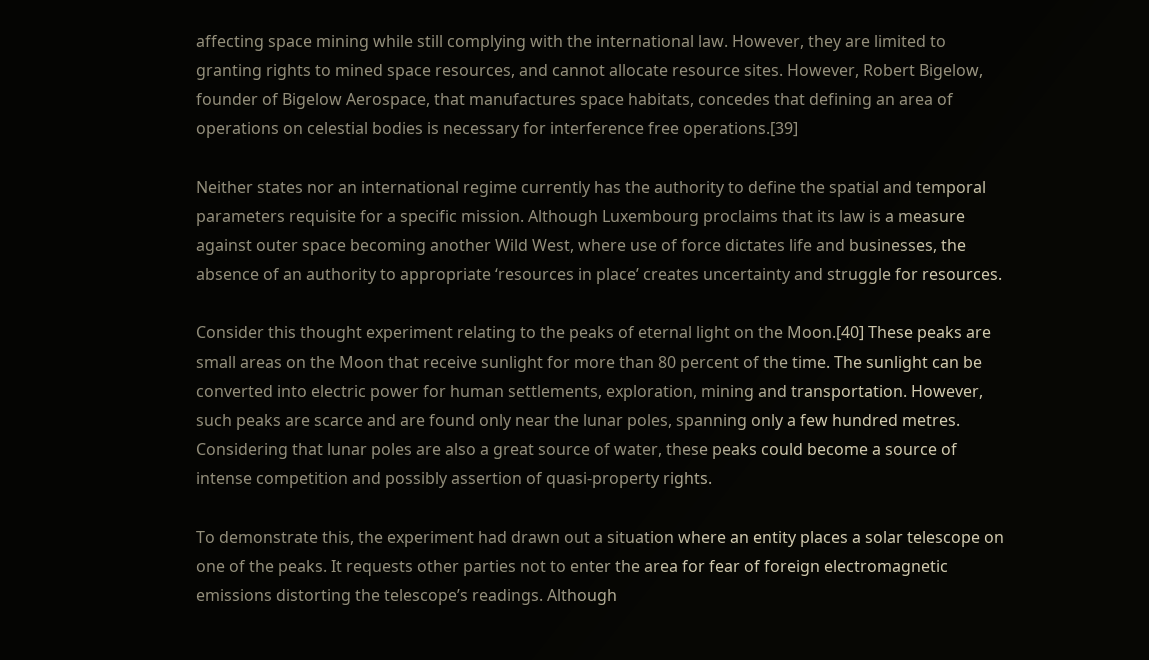affecting space mining while still complying with the international law. However, they are limited to granting rights to mined space resources, and cannot allocate resource sites. However, Robert Bigelow, founder of Bigelow Aerospace, that manufactures space habitats, concedes that defining an area of operations on celestial bodies is necessary for interference free operations.[39]

Neither states nor an international regime currently has the authority to define the spatial and temporal parameters requisite for a specific mission. Although Luxembourg proclaims that its law is a measure against outer space becoming another Wild West, where use of force dictates life and businesses, the absence of an authority to appropriate ‘resources in place’ creates uncertainty and struggle for resources.

Consider this thought experiment relating to the peaks of eternal light on the Moon.[40] These peaks are small areas on the Moon that receive sunlight for more than 80 percent of the time. The sunlight can be converted into electric power for human settlements, exploration, mining and transportation. However, such peaks are scarce and are found only near the lunar poles, spanning only a few hundred metres. Considering that lunar poles are also a great source of water, these peaks could become a source of intense competition and possibly assertion of quasi-property rights.

To demonstrate this, the experiment had drawn out a situation where an entity places a solar telescope on one of the peaks. It requests other parties not to enter the area for fear of foreign electromagnetic emissions distorting the telescope’s readings. Although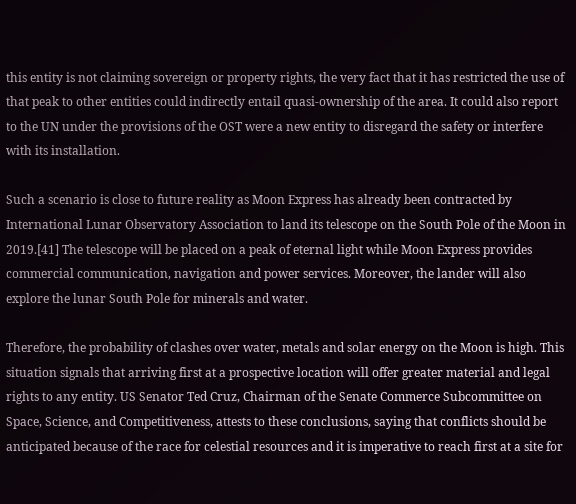this entity is not claiming sovereign or property rights, the very fact that it has restricted the use of that peak to other entities could indirectly entail quasi-ownership of the area. It could also report to the UN under the provisions of the OST were a new entity to disregard the safety or interfere with its installation.

Such a scenario is close to future reality as Moon Express has already been contracted by International Lunar Observatory Association to land its telescope on the South Pole of the Moon in 2019.[41] The telescope will be placed on a peak of eternal light while Moon Express provides commercial communication, navigation and power services. Moreover, the lander will also explore the lunar South Pole for minerals and water.

Therefore, the probability of clashes over water, metals and solar energy on the Moon is high. This situation signals that arriving first at a prospective location will offer greater material and legal rights to any entity. US Senator Ted Cruz, Chairman of the Senate Commerce Subcommittee on Space, Science, and Competitiveness, attests to these conclusions, saying that conflicts should be anticipated because of the race for celestial resources and it is imperative to reach first at a site for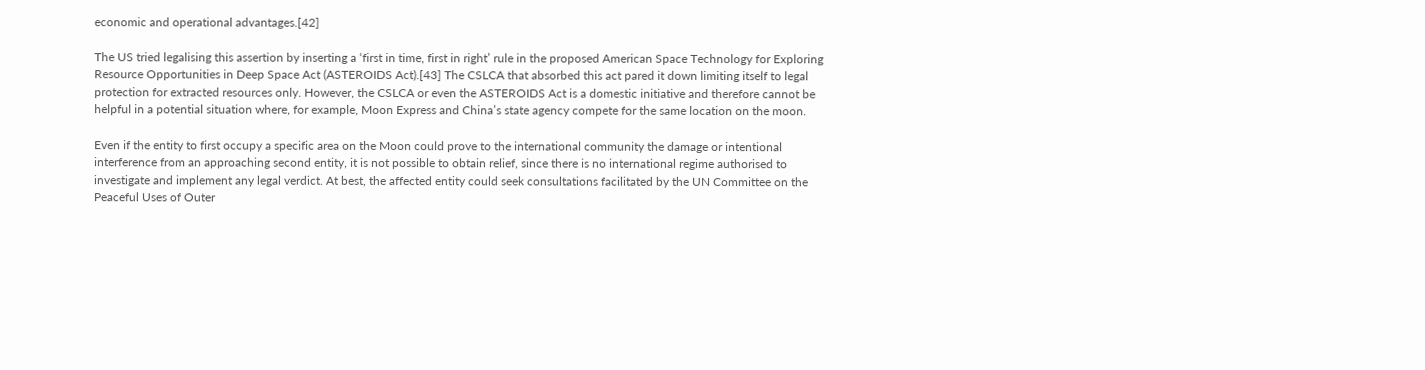economic and operational advantages.[42]

The US tried legalising this assertion by inserting a ‘first in time, first in right’ rule in the proposed American Space Technology for Exploring Resource Opportunities in Deep Space Act (ASTEROIDS Act).[43] The CSLCA that absorbed this act pared it down limiting itself to legal protection for extracted resources only. However, the CSLCA or even the ASTEROIDS Act is a domestic initiative and therefore cannot be helpful in a potential situation where, for example, Moon Express and China’s state agency compete for the same location on the moon.

Even if the entity to first occupy a specific area on the Moon could prove to the international community the damage or intentional interference from an approaching second entity, it is not possible to obtain relief, since there is no international regime authorised to investigate and implement any legal verdict. At best, the affected entity could seek consultations facilitated by the UN Committee on the Peaceful Uses of Outer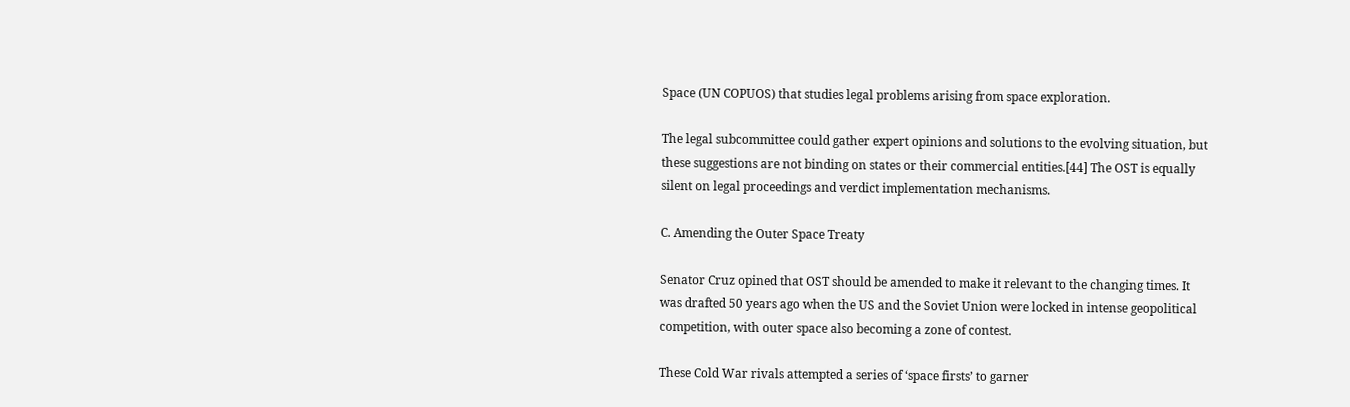Space (UN COPUOS) that studies legal problems arising from space exploration.

The legal subcommittee could gather expert opinions and solutions to the evolving situation, but these suggestions are not binding on states or their commercial entities.[44] The OST is equally silent on legal proceedings and verdict implementation mechanisms.

C. Amending the Outer Space Treaty

Senator Cruz opined that OST should be amended to make it relevant to the changing times. It was drafted 50 years ago when the US and the Soviet Union were locked in intense geopolitical competition, with outer space also becoming a zone of contest.

These Cold War rivals attempted a series of ‘space firsts’ to garner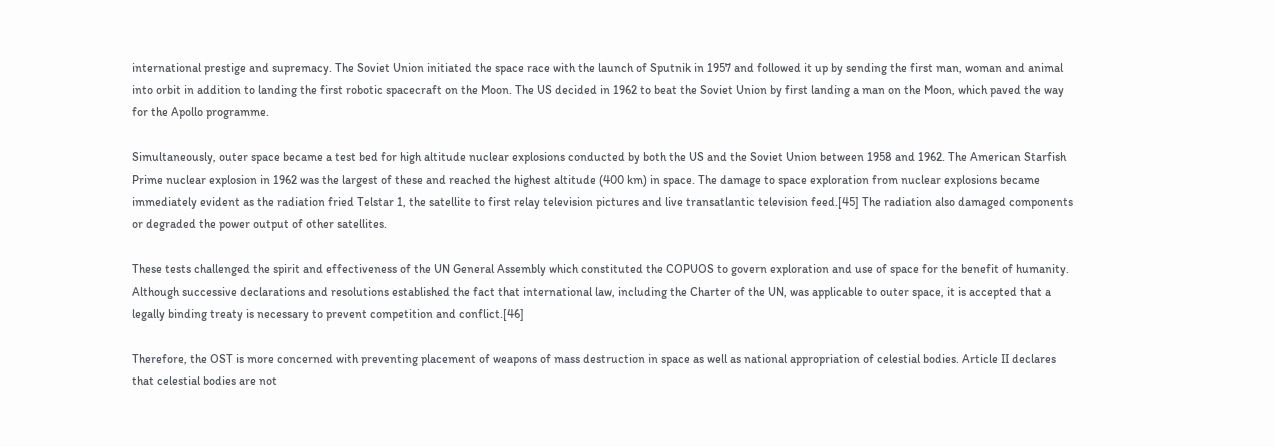international prestige and supremacy. The Soviet Union initiated the space race with the launch of Sputnik in 1957 and followed it up by sending the first man, woman and animal into orbit in addition to landing the first robotic spacecraft on the Moon. The US decided in 1962 to beat the Soviet Union by first landing a man on the Moon, which paved the way for the Apollo programme.

Simultaneously, outer space became a test bed for high altitude nuclear explosions conducted by both the US and the Soviet Union between 1958 and 1962. The American Starfish Prime nuclear explosion in 1962 was the largest of these and reached the highest altitude (400 km) in space. The damage to space exploration from nuclear explosions became immediately evident as the radiation fried Telstar 1, the satellite to first relay television pictures and live transatlantic television feed.[45] The radiation also damaged components or degraded the power output of other satellites.

These tests challenged the spirit and effectiveness of the UN General Assembly which constituted the COPUOS to govern exploration and use of space for the benefit of humanity. Although successive declarations and resolutions established the fact that international law, including the Charter of the UN, was applicable to outer space, it is accepted that a legally binding treaty is necessary to prevent competition and conflict.[46]

Therefore, the OST is more concerned with preventing placement of weapons of mass destruction in space as well as national appropriation of celestial bodies. Article II declares that celestial bodies are not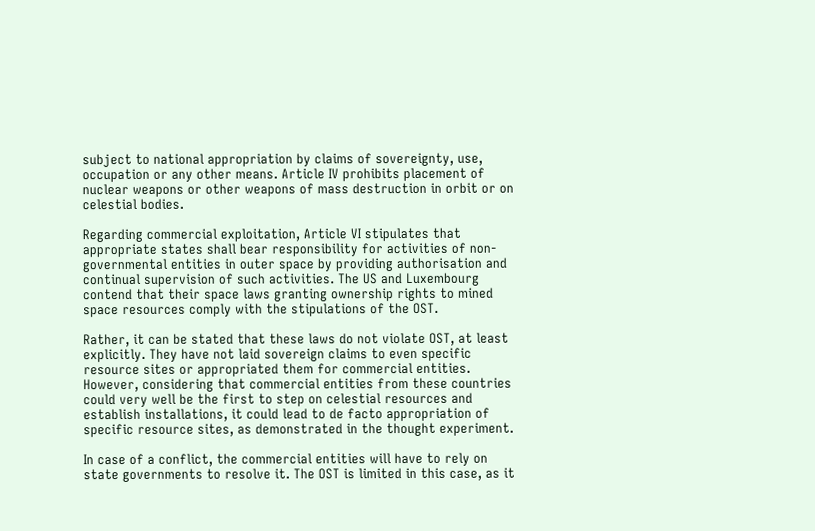subject to national appropriation by claims of sovereignty, use, occupation or any other means. Article IV prohibits placement of nuclear weapons or other weapons of mass destruction in orbit or on celestial bodies.

Regarding commercial exploitation, Article VI stipulates that appropriate states shall bear responsibility for activities of non-governmental entities in outer space by providing authorisation and continual supervision of such activities. The US and Luxembourg contend that their space laws granting ownership rights to mined space resources comply with the stipulations of the OST.

Rather, it can be stated that these laws do not violate OST, at least explicitly. They have not laid sovereign claims to even specific resource sites or appropriated them for commercial entities. However, considering that commercial entities from these countries could very well be the first to step on celestial resources and establish installations, it could lead to de facto appropriation of specific resource sites, as demonstrated in the thought experiment.

In case of a conflict, the commercial entities will have to rely on state governments to resolve it. The OST is limited in this case, as it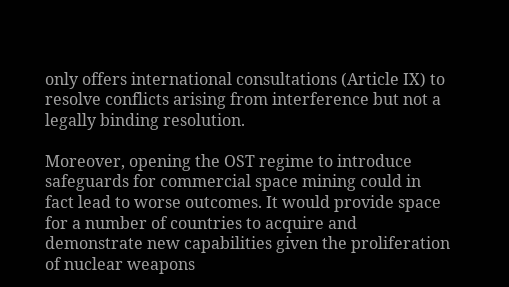only offers international consultations (Article IX) to resolve conflicts arising from interference but not a legally binding resolution.

Moreover, opening the OST regime to introduce safeguards for commercial space mining could in fact lead to worse outcomes. It would provide space for a number of countries to acquire and demonstrate new capabilities given the proliferation of nuclear weapons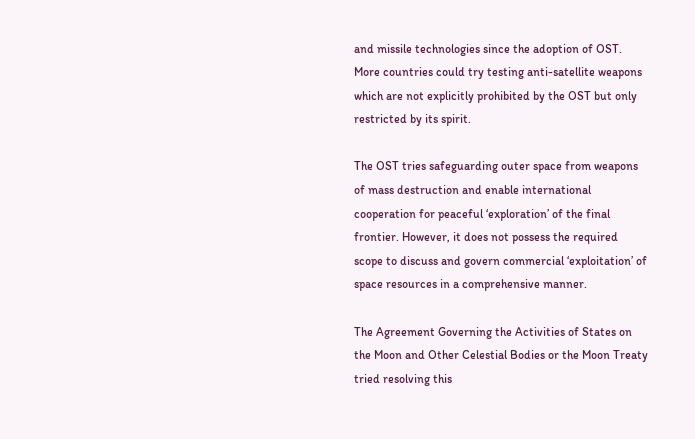and missile technologies since the adoption of OST. More countries could try testing anti-satellite weapons which are not explicitly prohibited by the OST but only restricted by its spirit.

The OST tries safeguarding outer space from weapons of mass destruction and enable international cooperation for peaceful ‘exploration’ of the final frontier. However, it does not possess the required scope to discuss and govern commercial ‘exploitation’ of space resources in a comprehensive manner.

The Agreement Governing the Activities of States on the Moon and Other Celestial Bodies or the Moon Treaty tried resolving this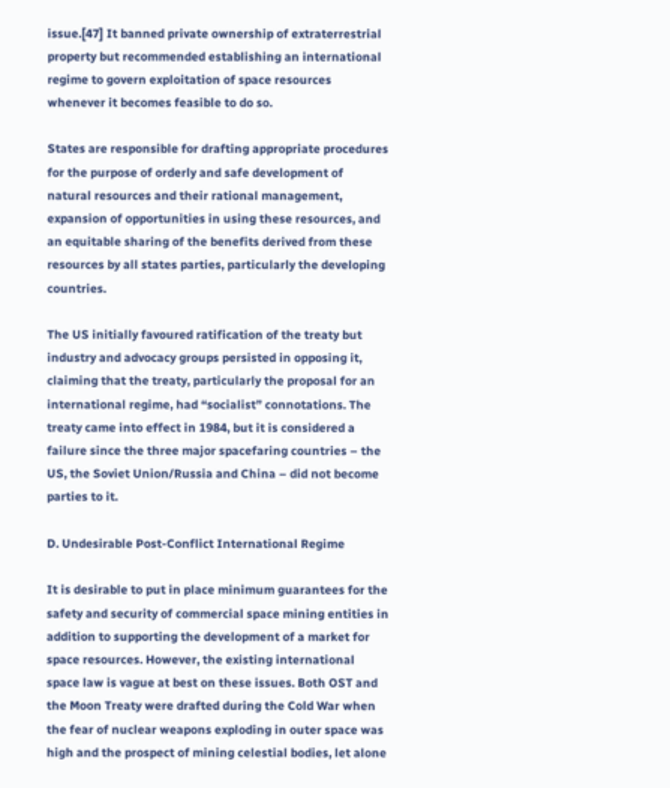issue.[47] It banned private ownership of extraterrestrial property but recommended establishing an international regime to govern exploitation of space resources whenever it becomes feasible to do so.

States are responsible for drafting appropriate procedures for the purpose of orderly and safe development of natural resources and their rational management, expansion of opportunities in using these resources, and an equitable sharing of the benefits derived from these resources by all states parties, particularly the developing countries.

The US initially favoured ratification of the treaty but industry and advocacy groups persisted in opposing it, claiming that the treaty, particularly the proposal for an international regime, had “socialist” connotations. The treaty came into effect in 1984, but it is considered a failure since the three major spacefaring countries – the US, the Soviet Union/Russia and China – did not become parties to it.

D. Undesirable Post-Conflict International Regime

It is desirable to put in place minimum guarantees for the safety and security of commercial space mining entities in addition to supporting the development of a market for space resources. However, the existing international space law is vague at best on these issues. Both OST and the Moon Treaty were drafted during the Cold War when the fear of nuclear weapons exploding in outer space was high and the prospect of mining celestial bodies, let alone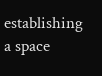establishing a space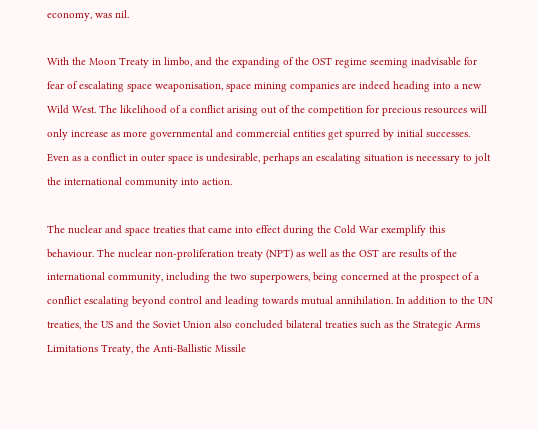economy, was nil.

With the Moon Treaty in limbo, and the expanding of the OST regime seeming inadvisable for fear of escalating space weaponisation, space mining companies are indeed heading into a new Wild West. The likelihood of a conflict arising out of the competition for precious resources will only increase as more governmental and commercial entities get spurred by initial successes. Even as a conflict in outer space is undesirable, perhaps an escalating situation is necessary to jolt the international community into action.

The nuclear and space treaties that came into effect during the Cold War exemplify this behaviour. The nuclear non-proliferation treaty (NPT) as well as the OST are results of the international community, including the two superpowers, being concerned at the prospect of a conflict escalating beyond control and leading towards mutual annihilation. In addition to the UN treaties, the US and the Soviet Union also concluded bilateral treaties such as the Strategic Arms Limitations Treaty, the Anti-Ballistic Missile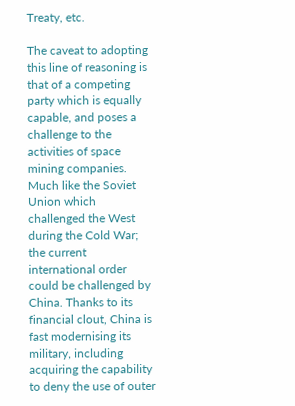Treaty, etc.

The caveat to adopting this line of reasoning is that of a competing party which is equally capable, and poses a challenge to the activities of space mining companies. Much like the Soviet Union which challenged the West during the Cold War; the current international order could be challenged by China. Thanks to its financial clout, China is fast modernising its military, including acquiring the capability to deny the use of outer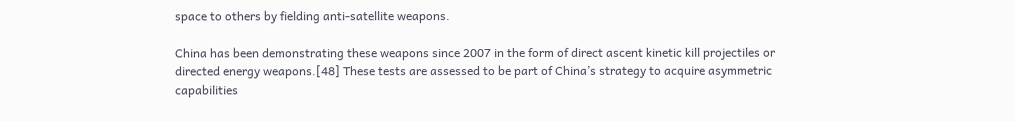space to others by fielding anti-satellite weapons.

China has been demonstrating these weapons since 2007 in the form of direct ascent kinetic kill projectiles or directed energy weapons.[48] These tests are assessed to be part of China’s strategy to acquire asymmetric capabilities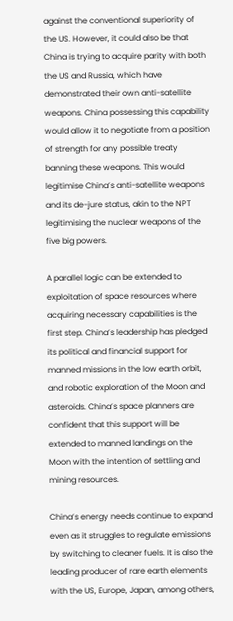against the conventional superiority of the US. However, it could also be that China is trying to acquire parity with both the US and Russia, which have demonstrated their own anti-satellite weapons. China possessing this capability would allow it to negotiate from a position of strength for any possible treaty banning these weapons. This would legitimise China’s anti-satellite weapons and its de-jure status, akin to the NPT legitimising the nuclear weapons of the five big powers.

A parallel logic can be extended to exploitation of space resources where acquiring necessary capabilities is the first step. China’s leadership has pledged its political and financial support for manned missions in the low earth orbit, and robotic exploration of the Moon and asteroids. China’s space planners are confident that this support will be extended to manned landings on the Moon with the intention of settling and mining resources.

China’s energy needs continue to expand even as it struggles to regulate emissions by switching to cleaner fuels. It is also the leading producer of rare earth elements with the US, Europe, Japan, among others,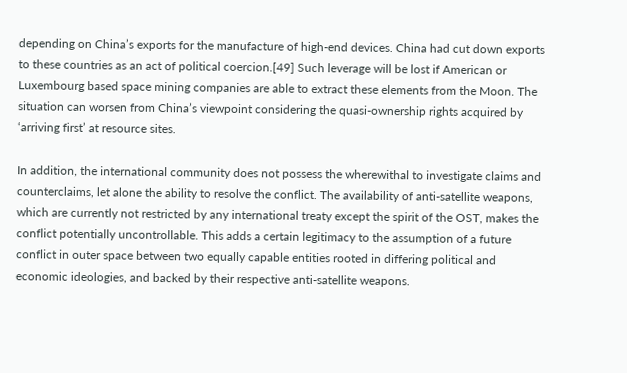depending on China’s exports for the manufacture of high-end devices. China had cut down exports to these countries as an act of political coercion.[49] Such leverage will be lost if American or Luxembourg based space mining companies are able to extract these elements from the Moon. The situation can worsen from China’s viewpoint considering the quasi-ownership rights acquired by ‘arriving first’ at resource sites.

In addition, the international community does not possess the wherewithal to investigate claims and counterclaims, let alone the ability to resolve the conflict. The availability of anti-satellite weapons, which are currently not restricted by any international treaty except the spirit of the OST, makes the conflict potentially uncontrollable. This adds a certain legitimacy to the assumption of a future conflict in outer space between two equally capable entities rooted in differing political and economic ideologies, and backed by their respective anti-satellite weapons.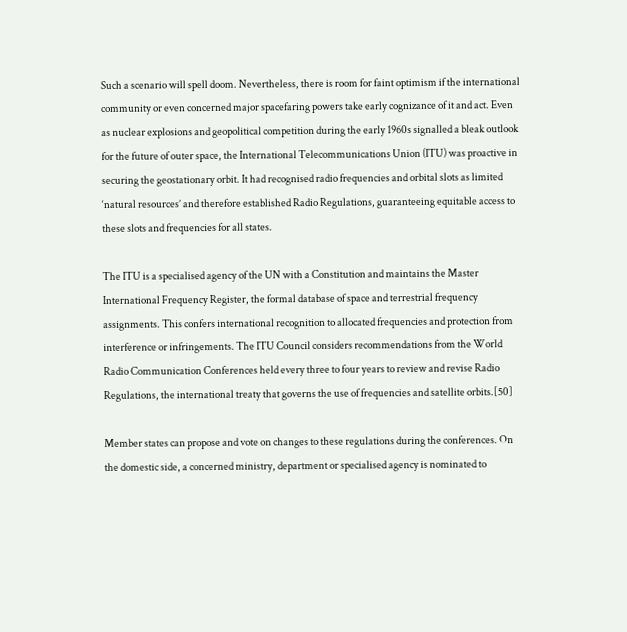Such a scenario will spell doom. Nevertheless, there is room for faint optimism if the international community or even concerned major spacefaring powers take early cognizance of it and act. Even as nuclear explosions and geopolitical competition during the early 1960s signalled a bleak outlook for the future of outer space, the International Telecommunications Union (ITU) was proactive in securing the geostationary orbit. It had recognised radio frequencies and orbital slots as limited ‘natural resources’ and therefore established Radio Regulations, guaranteeing equitable access to these slots and frequencies for all states.

The ITU is a specialised agency of the UN with a Constitution and maintains the Master International Frequency Register, the formal database of space and terrestrial frequency assignments. This confers international recognition to allocated frequencies and protection from interference or infringements. The ITU Council considers recommendations from the World Radio Communication Conferences held every three to four years to review and revise Radio Regulations, the international treaty that governs the use of frequencies and satellite orbits.[50]

Member states can propose and vote on changes to these regulations during the conferences. On the domestic side, a concerned ministry, department or specialised agency is nominated to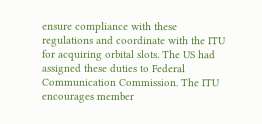ensure compliance with these regulations and coordinate with the ITU for acquiring orbital slots. The US had assigned these duties to Federal Communication Commission. The ITU encourages member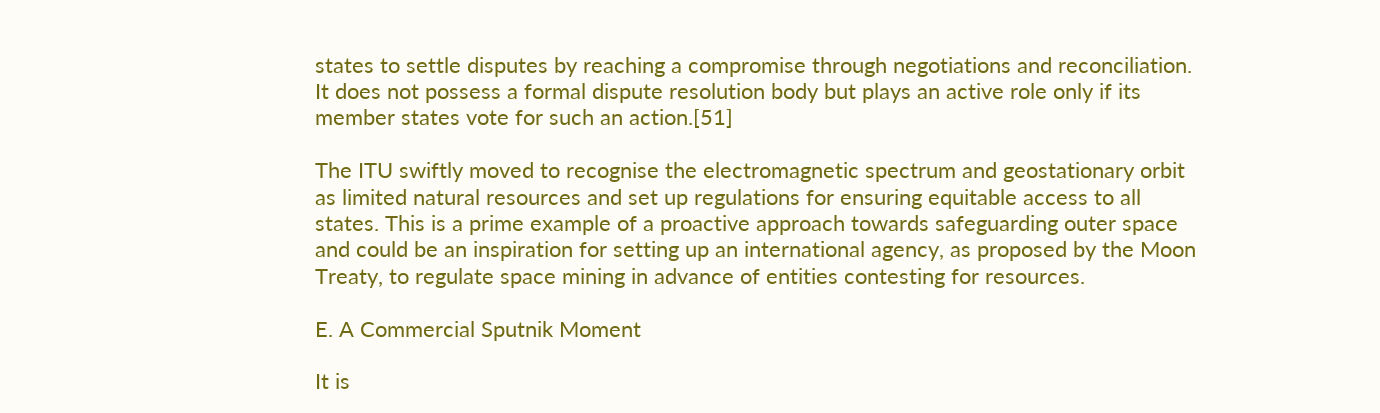states to settle disputes by reaching a compromise through negotiations and reconciliation. It does not possess a formal dispute resolution body but plays an active role only if its member states vote for such an action.[51]

The ITU swiftly moved to recognise the electromagnetic spectrum and geostationary orbit as limited natural resources and set up regulations for ensuring equitable access to all states. This is a prime example of a proactive approach towards safeguarding outer space and could be an inspiration for setting up an international agency, as proposed by the Moon Treaty, to regulate space mining in advance of entities contesting for resources.

E. A Commercial Sputnik Moment

It is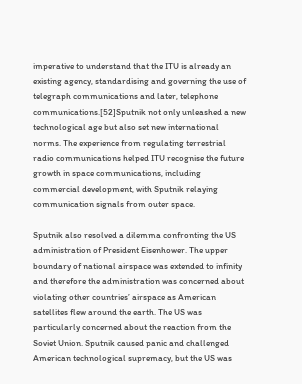imperative to understand that the ITU is already an existing agency, standardising and governing the use of telegraph communications and later, telephone communications.[52]Sputnik not only unleashed a new technological age but also set new international norms. The experience from regulating terrestrial radio communications helped ITU recognise the future growth in space communications, including commercial development, with Sputnik relaying communication signals from outer space.

Sputnik also resolved a dilemma confronting the US administration of President Eisenhower. The upper boundary of national airspace was extended to infinity and therefore the administration was concerned about violating other countries’ airspace as American satellites flew around the earth. The US was particularly concerned about the reaction from the Soviet Union. Sputnik caused panic and challenged American technological supremacy, but the US was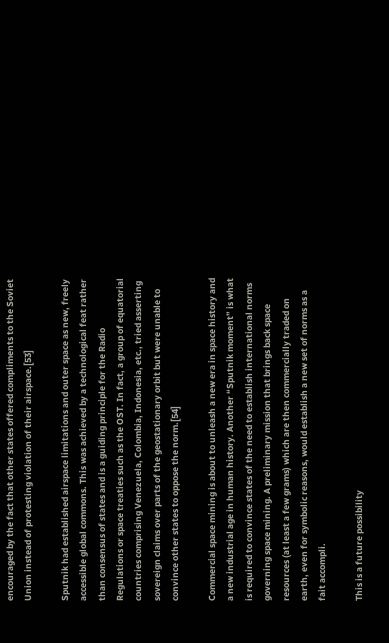encouraged by the fact that other states offered compliments to the Soviet Union instead of protesting violation of their airspace.[53]

Sputnik had established airspace limitations and outer space as new, freely accessible global commons. This was achieved by a technological feat rather than consensus of states and is a guiding principle for the Radio Regulations or space treaties such as the OST. In fact, a group of equatorial countries comprising Venezuela, Colombia, Indonesia, etc., tried asserting sovereign claims over parts of the geostationary orbit but were unable to convince other states to oppose the norm.[54]

Commercial space mining is about to unleash a new era in space history and a new industrial age in human history. Another “Sputnik moment” is what is required to convince states of the need to establish international norms governing space mining. A preliminary mission that brings back space resources (at least a few grams) which are then commercially traded on earth, even for symbolic reasons, would establish a new set of norms as a fait accompli.

This is a future possibility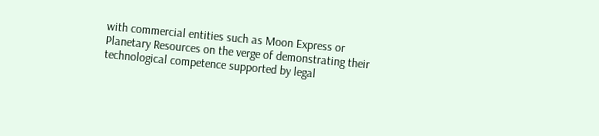with commercial entities such as Moon Express or Planetary Resources on the verge of demonstrating their technological competence supported by legal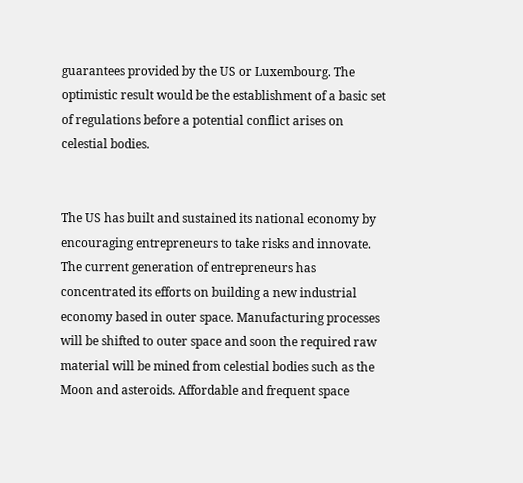guarantees provided by the US or Luxembourg. The optimistic result would be the establishment of a basic set of regulations before a potential conflict arises on celestial bodies.


The US has built and sustained its national economy by encouraging entrepreneurs to take risks and innovate. The current generation of entrepreneurs has concentrated its efforts on building a new industrial economy based in outer space. Manufacturing processes will be shifted to outer space and soon the required raw material will be mined from celestial bodies such as the Moon and asteroids. Affordable and frequent space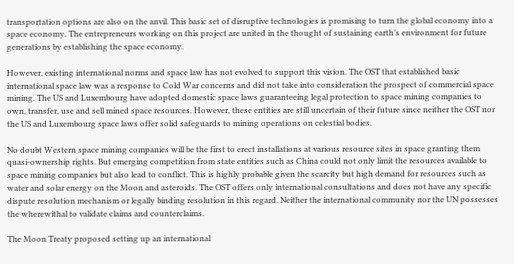transportation options are also on the anvil. This basic set of disruptive technologies is promising to turn the global economy into a space economy. The entrepreneurs working on this project are united in the thought of sustaining earth’s environment for future generations by establishing the space economy.

However, existing international norms and space law has not evolved to support this vision. The OST that established basic international space law was a response to Cold War concerns and did not take into consideration the prospect of commercial space mining. The US and Luxembourg have adopted domestic space laws guaranteeing legal protection to space mining companies to own, transfer, use and sell mined space resources. However, these entities are still uncertain of their future since neither the OST nor the US and Luxembourg space laws offer solid safeguards to mining operations on celestial bodies.

No doubt Western space mining companies will be the first to erect installations at various resource sites in space granting them quasi-ownership rights. But emerging competition from state entities such as China could not only limit the resources available to space mining companies but also lead to conflict. This is highly probable given the scarcity but high demand for resources such as water and solar energy on the Moon and asteroids. The OST offers only international consultations and does not have any specific dispute resolution mechanism or legally binding resolution in this regard. Neither the international community nor the UN possesses the wherewithal to validate claims and counterclaims.

The Moon Treaty proposed setting up an international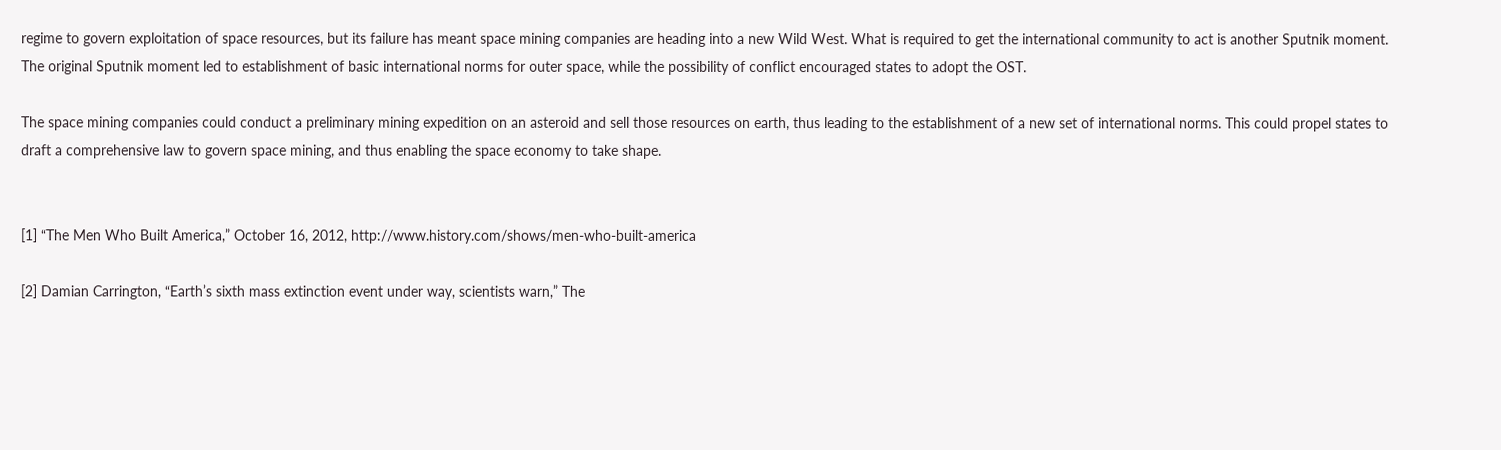regime to govern exploitation of space resources, but its failure has meant space mining companies are heading into a new Wild West. What is required to get the international community to act is another Sputnik moment. The original Sputnik moment led to establishment of basic international norms for outer space, while the possibility of conflict encouraged states to adopt the OST.

The space mining companies could conduct a preliminary mining expedition on an asteroid and sell those resources on earth, thus leading to the establishment of a new set of international norms. This could propel states to draft a comprehensive law to govern space mining, and thus enabling the space economy to take shape.


[1] “The Men Who Built America,” October 16, 2012, http://www.history.com/shows/men-who-built-america

[2] Damian Carrington, “Earth’s sixth mass extinction event under way, scientists warn,” The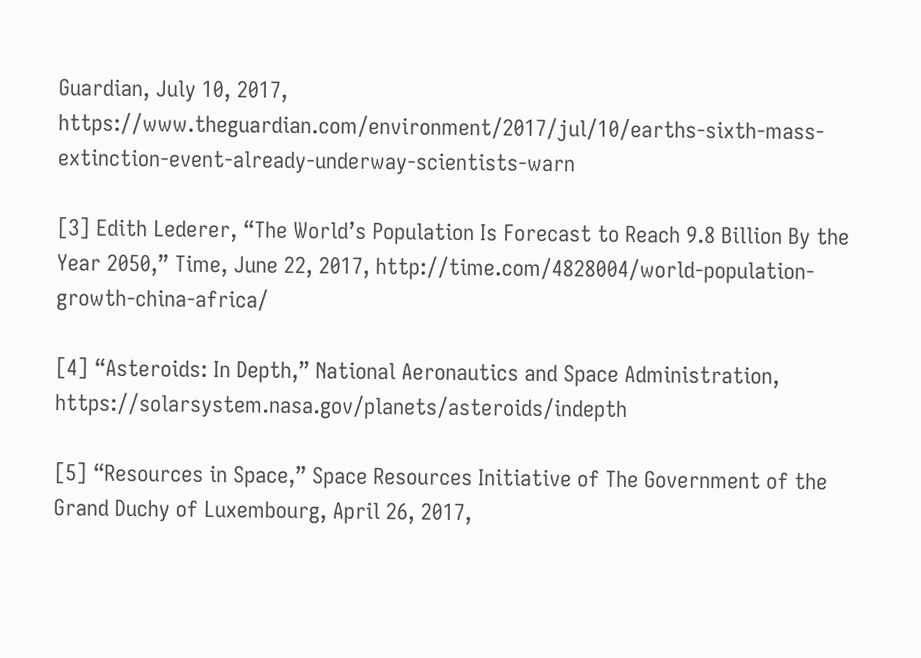Guardian, July 10, 2017, https://www.theguardian.com/environment/2017/jul/10/earths-sixth-mass-extinction-event-already-underway-scientists-warn

[3] Edith Lederer, “The World’s Population Is Forecast to Reach 9.8 Billion By the Year 2050,” Time, June 22, 2017, http://time.com/4828004/world-population-growth-china-africa/

[4] “Asteroids: In Depth,” National Aeronautics and Space Administration, https://solarsystem.nasa.gov/planets/asteroids/indepth

[5] “Resources in Space,” Space Resources Initiative of The Government of the Grand Duchy of Luxembourg, April 26, 2017,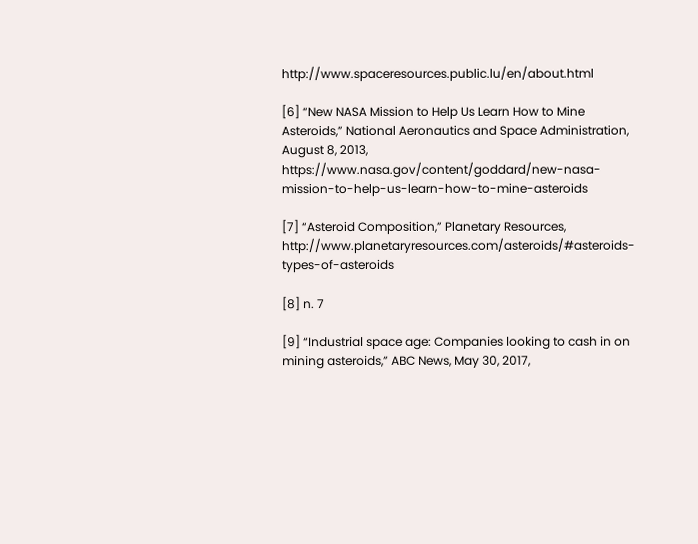http://www.spaceresources.public.lu/en/about.html

[6] “New NASA Mission to Help Us Learn How to Mine Asteroids,” National Aeronautics and Space Administration, August 8, 2013, https://www.nasa.gov/content/goddard/new-nasa-mission-to-help-us-learn-how-to-mine-asteroids

[7] “Asteroid Composition,” Planetary Resources, http://www.planetaryresources.com/asteroids/#asteroids-types-of-asteroids

[8] n. 7

[9] “Industrial space age: Companies looking to cash in on mining asteroids,” ABC News, May 30, 2017,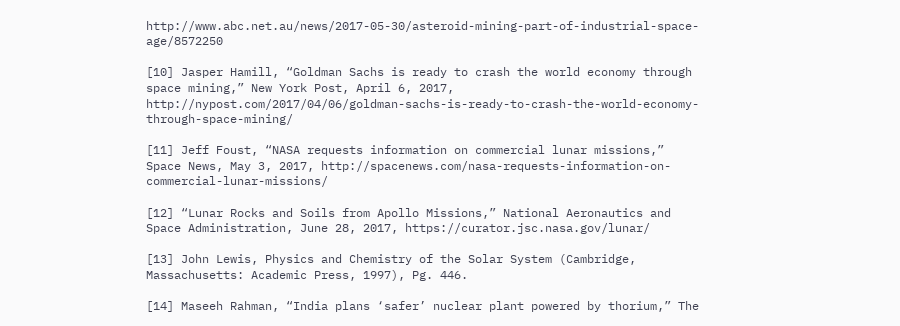http://www.abc.net.au/news/2017-05-30/asteroid-mining-part-of-industrial-space-age/8572250

[10] Jasper Hamill, “Goldman Sachs is ready to crash the world economy through space mining,” New York Post, April 6, 2017, http://nypost.com/2017/04/06/goldman-sachs-is-ready-to-crash-the-world-economy-through-space-mining/

[11] Jeff Foust, “NASA requests information on commercial lunar missions,” Space News, May 3, 2017, http://spacenews.com/nasa-requests-information-on-commercial-lunar-missions/

[12] “Lunar Rocks and Soils from Apollo Missions,” National Aeronautics and Space Administration, June 28, 2017, https://curator.jsc.nasa.gov/lunar/

[13] John Lewis, Physics and Chemistry of the Solar System (Cambridge, Massachusetts: Academic Press, 1997), Pg. 446.

[14] Maseeh Rahman, “India plans ‘safer’ nuclear plant powered by thorium,” The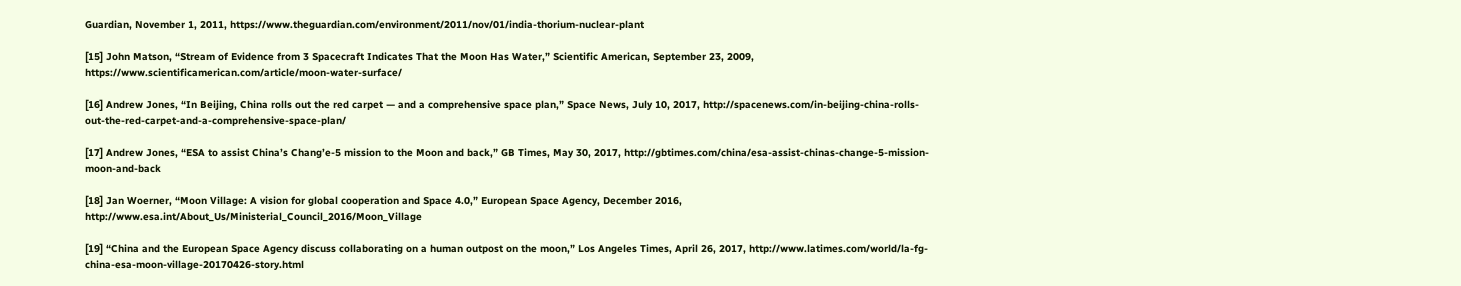Guardian, November 1, 2011, https://www.theguardian.com/environment/2011/nov/01/india-thorium-nuclear-plant

[15] John Matson, “Stream of Evidence from 3 Spacecraft Indicates That the Moon Has Water,” Scientific American, September 23, 2009, https://www.scientificamerican.com/article/moon-water-surface/

[16] Andrew Jones, “In Beijing, China rolls out the red carpet — and a comprehensive space plan,” Space News, July 10, 2017, http://spacenews.com/in-beijing-china-rolls-out-the-red-carpet-and-a-comprehensive-space-plan/

[17] Andrew Jones, “ESA to assist China’s Chang’e-5 mission to the Moon and back,” GB Times, May 30, 2017, http://gbtimes.com/china/esa-assist-chinas-change-5-mission-moon-and-back

[18] Jan Woerner, “Moon Village: A vision for global cooperation and Space 4.0,” European Space Agency, December 2016, http://www.esa.int/About_Us/Ministerial_Council_2016/Moon_Village

[19] “China and the European Space Agency discuss collaborating on a human outpost on the moon,” Los Angeles Times, April 26, 2017, http://www.latimes.com/world/la-fg-china-esa-moon-village-20170426-story.html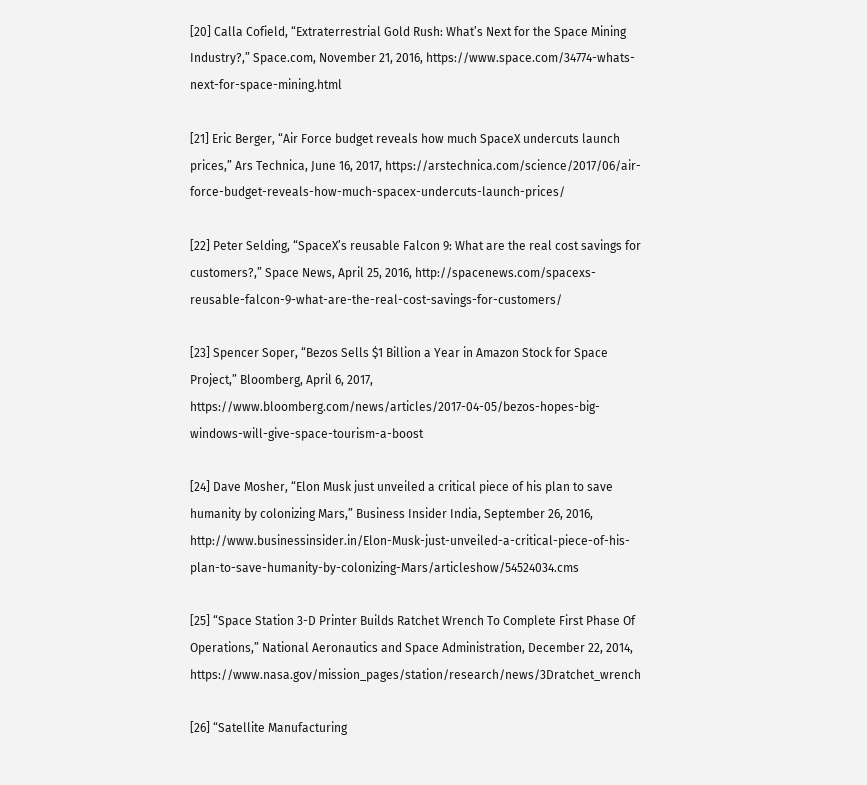[20] Calla Cofield, “Extraterrestrial Gold Rush: What’s Next for the Space Mining Industry?,” Space.com, November 21, 2016, https://www.space.com/34774-whats-next-for-space-mining.html

[21] Eric Berger, “Air Force budget reveals how much SpaceX undercuts launch prices,” Ars Technica, June 16, 2017, https://arstechnica.com/science/2017/06/air-force-budget-reveals-how-much-spacex-undercuts-launch-prices/

[22] Peter Selding, “SpaceX’s reusable Falcon 9: What are the real cost savings for customers?,” Space News, April 25, 2016, http://spacenews.com/spacexs-reusable-falcon-9-what-are-the-real-cost-savings-for-customers/

[23] Spencer Soper, “Bezos Sells $1 Billion a Year in Amazon Stock for Space Project,” Bloomberg, April 6, 2017, https://www.bloomberg.com/news/articles/2017-04-05/bezos-hopes-big-windows-will-give-space-tourism-a-boost

[24] Dave Mosher, “Elon Musk just unveiled a critical piece of his plan to save humanity by colonizing Mars,” Business Insider India, September 26, 2016, http://www.businessinsider.in/Elon-Musk-just-unveiled-a-critical-piece-of-his-plan-to-save-humanity-by-colonizing-Mars/articleshow/54524034.cms

[25] “Space Station 3-D Printer Builds Ratchet Wrench To Complete First Phase Of Operations,” National Aeronautics and Space Administration, December 22, 2014, https://www.nasa.gov/mission_pages/station/research/news/3Dratchet_wrench

[26] “Satellite Manufacturing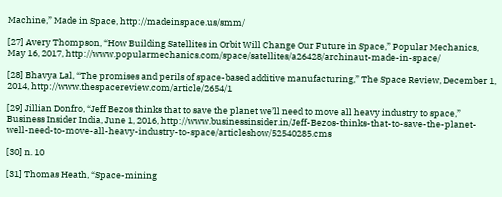Machine,” Made in Space, http://madeinspace.us/smm/

[27] Avery Thompson, “How Building Satellites in Orbit Will Change Our Future in Space,” Popular Mechanics, May 16, 2017, http://www.popularmechanics.com/space/satellites/a26428/archinaut-made-in-space/

[28] Bhavya Lal, “The promises and perils of space-based additive manufacturing,” The Space Review, December 1, 2014, http://www.thespacereview.com/article/2654/1

[29] Jillian Donfro, “Jeff Bezos thinks that to save the planet we’ll need to move all heavy industry to space,” Business Insider India, June 1, 2016, http://www.businessinsider.in/Jeff-Bezos-thinks-that-to-save-the-planet-well-need-to-move-all-heavy-industry-to-space/articleshow/52540285.cms

[30] n. 10

[31] Thomas Heath, “Space-mining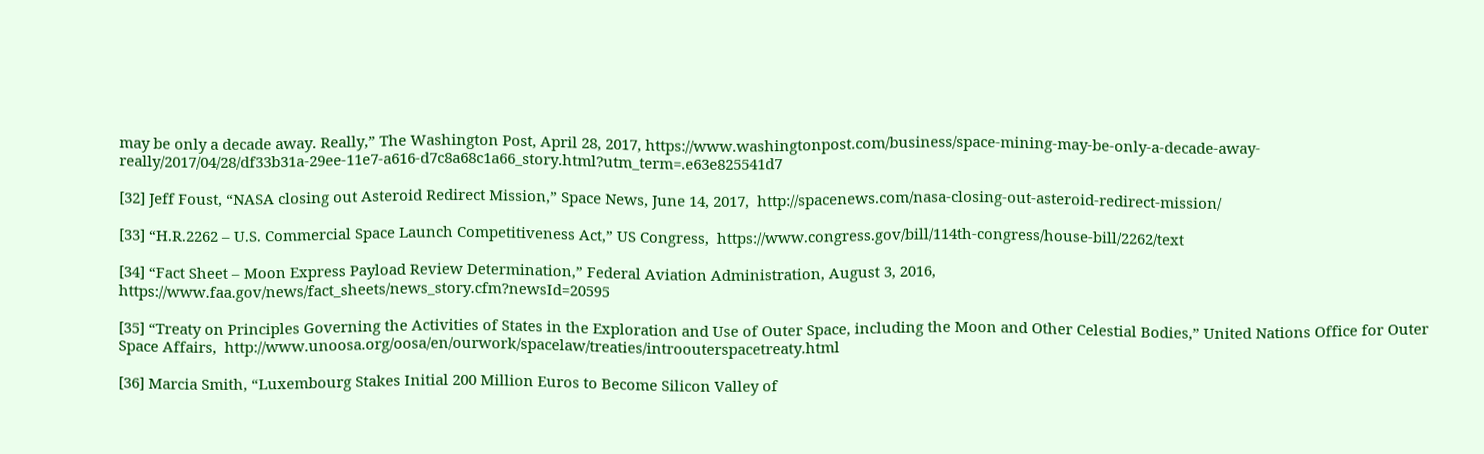may be only a decade away. Really,” The Washington Post, April 28, 2017, https://www.washingtonpost.com/business/space-mining-may-be-only-a-decade-away-really/2017/04/28/df33b31a-29ee-11e7-a616-d7c8a68c1a66_story.html?utm_term=.e63e825541d7

[32] Jeff Foust, “NASA closing out Asteroid Redirect Mission,” Space News, June 14, 2017,  http://spacenews.com/nasa-closing-out-asteroid-redirect-mission/

[33] “H.R.2262 – U.S. Commercial Space Launch Competitiveness Act,” US Congress,  https://www.congress.gov/bill/114th-congress/house-bill/2262/text

[34] “Fact Sheet – Moon Express Payload Review Determination,” Federal Aviation Administration, August 3, 2016,  https://www.faa.gov/news/fact_sheets/news_story.cfm?newsId=20595

[35] “Treaty on Principles Governing the Activities of States in the Exploration and Use of Outer Space, including the Moon and Other Celestial Bodies,” United Nations Office for Outer Space Affairs,  http://www.unoosa.org/oosa/en/ourwork/spacelaw/treaties/introouterspacetreaty.html

[36] Marcia Smith, “Luxembourg Stakes Initial 200 Million Euros to Become Silicon Valley of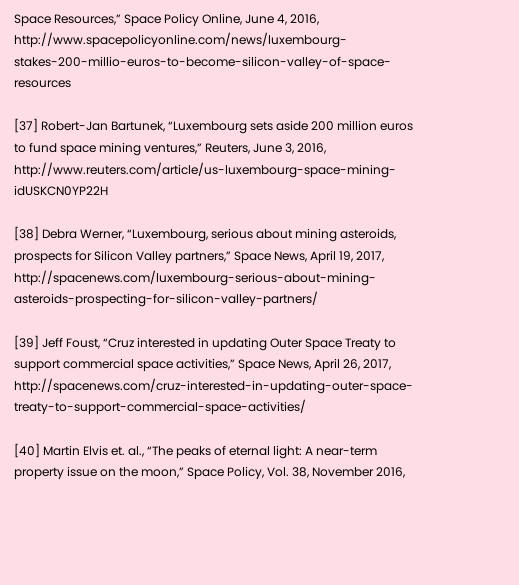Space Resources,” Space Policy Online, June 4, 2016, http://www.spacepolicyonline.com/news/luxembourg-stakes-200-millio-euros-to-become-silicon-valley-of-space-resources

[37] Robert-Jan Bartunek, “Luxembourg sets aside 200 million euros to fund space mining ventures,” Reuters, June 3, 2016, http://www.reuters.com/article/us-luxembourg-space-mining-idUSKCN0YP22H

[38] Debra Werner, “Luxembourg, serious about mining asteroids, prospects for Silicon Valley partners,” Space News, April 19, 2017, http://spacenews.com/luxembourg-serious-about-mining-asteroids-prospecting-for-silicon-valley-partners/

[39] Jeff Foust, “Cruz interested in updating Outer Space Treaty to support commercial space activities,” Space News, April 26, 2017, http://spacenews.com/cruz-interested-in-updating-outer-space-treaty-to-support-commercial-space-activities/

[40] Martin Elvis et. al., “The peaks of eternal light: A near-term property issue on the moon,” Space Policy, Vol. 38, November 2016,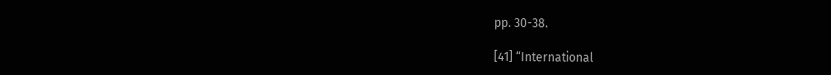pp. 30-38.

[41] “International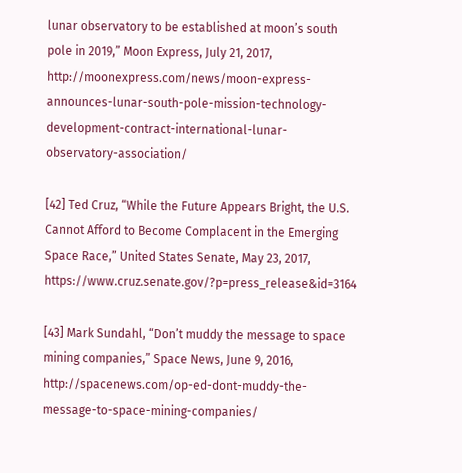lunar observatory to be established at moon’s south pole in 2019,” Moon Express, July 21, 2017, http://moonexpress.com/news/moon-express-announces-lunar-south-pole-mission-technology-development-contract-international-lunar-observatory-association/

[42] Ted Cruz, “While the Future Appears Bright, the U.S. Cannot Afford to Become Complacent in the Emerging Space Race,” United States Senate, May 23, 2017, https://www.cruz.senate.gov/?p=press_release&id=3164

[43] Mark Sundahl, “Don’t muddy the message to space mining companies,” Space News, June 9, 2016, http://spacenews.com/op-ed-dont-muddy-the-message-to-space-mining-companies/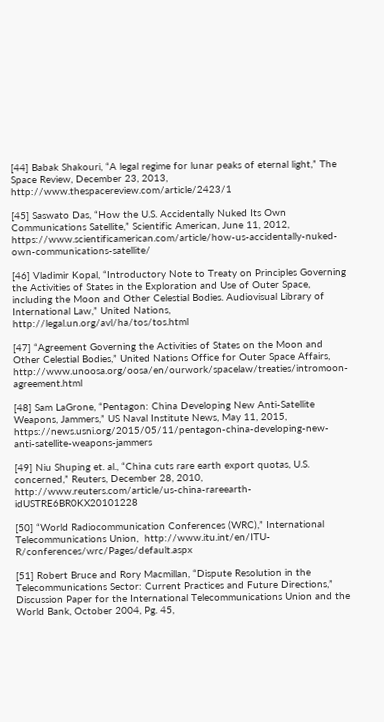[44] Babak Shakouri, “A legal regime for lunar peaks of eternal light,” The Space Review, December 23, 2013,  http://www.thespacereview.com/article/2423/1

[45] Saswato Das, “How the U.S. Accidentally Nuked Its Own Communications Satellite,” Scientific American, June 11, 2012, https://www.scientificamerican.com/article/how-us-accidentally-nuked-own-communications-satellite/

[46] Vladimir Kopal, “Introductory Note to Treaty on Principles Governing the Activities of States in the Exploration and Use of Outer Space, including the Moon and Other Celestial Bodies. Audiovisual Library of International Law,” United Nations, http://legal.un.org/avl/ha/tos/tos.html

[47] “Agreement Governing the Activities of States on the Moon and Other Celestial Bodies,” United Nations Office for Outer Space Affairs, http://www.unoosa.org/oosa/en/ourwork/spacelaw/treaties/intromoon-agreement.html

[48] Sam LaGrone, “Pentagon: China Developing New Anti-Satellite Weapons, Jammers,” US Naval Institute News, May 11, 2015, https://news.usni.org/2015/05/11/pentagon-china-developing-new-anti-satellite-weapons-jammers

[49] Niu Shuping et. al., “China cuts rare earth export quotas, U.S. concerned,” Reuters, December 28, 2010, http://www.reuters.com/article/us-china-rareearth-idUSTRE6BR0KX20101228

[50] “World Radiocommunication Conferences (WRC),” International Telecommunications Union,  http://www.itu.int/en/ITU-R/conferences/wrc/Pages/default.aspx

[51] Robert Bruce and Rory Macmillan, “Dispute Resolution in the Telecommunications Sector: Current Practices and Future Directions,” Discussion Paper for the International Telecommunications Union and the World Bank, October 2004, Pg. 45,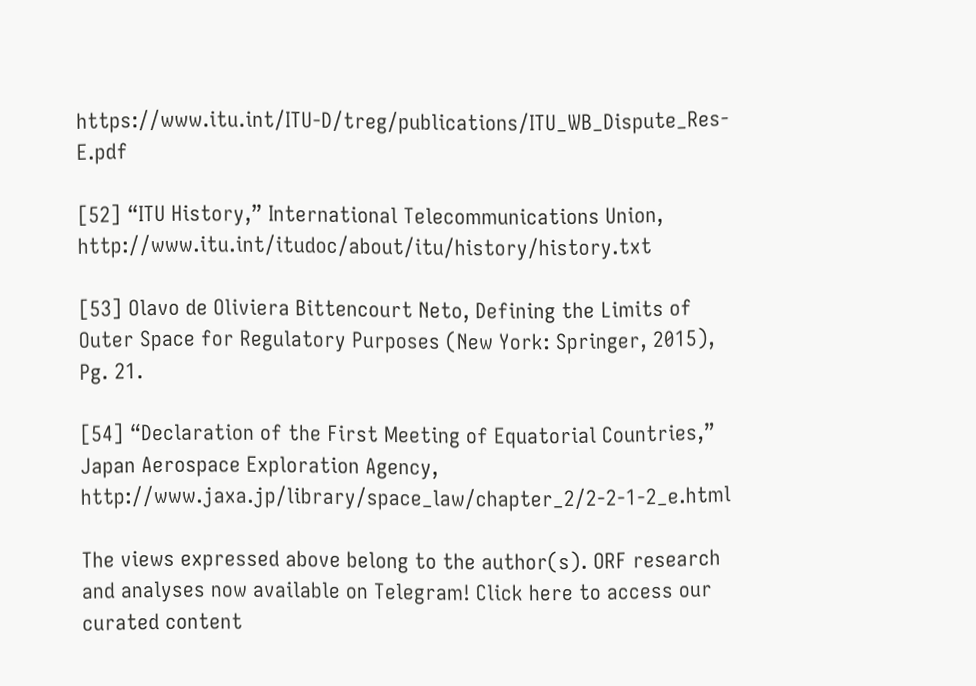https://www.itu.int/ITU-D/treg/publications/ITU_WB_Dispute_Res-E.pdf

[52] “ITU History,” International Telecommunications Union, http://www.itu.int/itudoc/about/itu/history/history.txt

[53] Olavo de Oliviera Bittencourt Neto, Defining the Limits of Outer Space for Regulatory Purposes (New York: Springer, 2015), Pg. 21.

[54] “Declaration of the First Meeting of Equatorial Countries,” Japan Aerospace Exploration Agency, http://www.jaxa.jp/library/space_law/chapter_2/2-2-1-2_e.html

The views expressed above belong to the author(s). ORF research and analyses now available on Telegram! Click here to access our curated content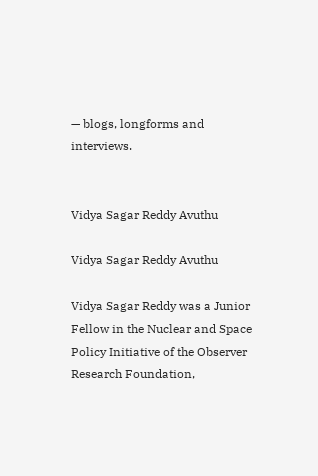— blogs, longforms and interviews.


Vidya Sagar Reddy Avuthu

Vidya Sagar Reddy Avuthu

Vidya Sagar Reddy was a Junior Fellow in the Nuclear and Space Policy Initiative of the Observer Research Foundation,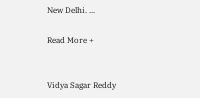New Delhi. ...

Read More +


Vidya Sagar Reddy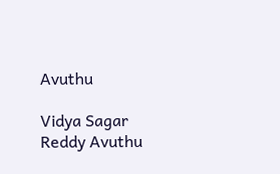Avuthu

Vidya Sagar Reddy Avuthu